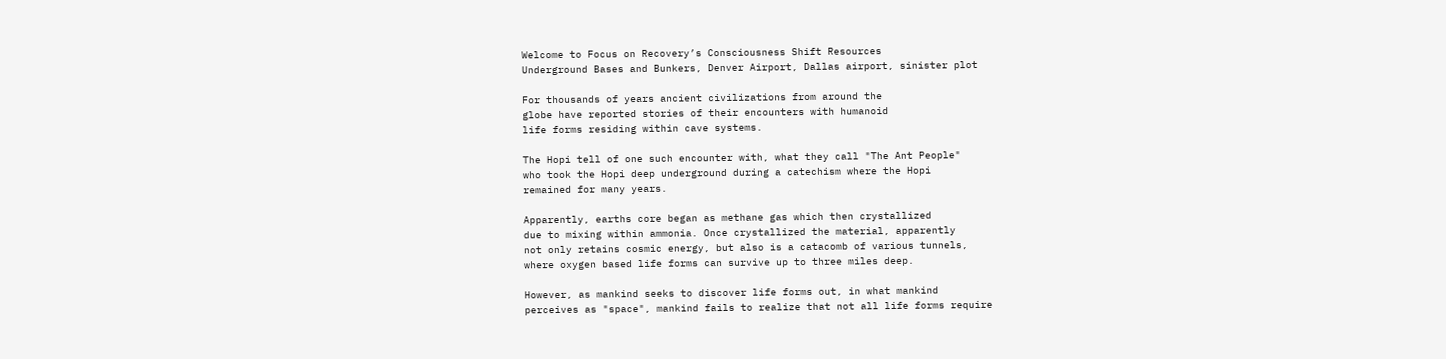Welcome to Focus on Recovery’s Consciousness Shift Resources
Underground Bases and Bunkers, Denver Airport, Dallas airport, sinister plot

For thousands of years ancient civilizations from around the
globe have reported stories of their encounters with humanoid
life forms residing within cave systems.

The Hopi tell of one such encounter with, what they call "The Ant People"
who took the Hopi deep underground during a catechism where the Hopi
remained for many years.

Apparently, earths core began as methane gas which then crystallized
due to mixing within ammonia. Once crystallized the material, apparently
not only retains cosmic energy, but also is a catacomb of various tunnels,
where oxygen based life forms can survive up to three miles deep.

However, as mankind seeks to discover life forms out, in what mankind
perceives as "space", mankind fails to realize that not all life forms require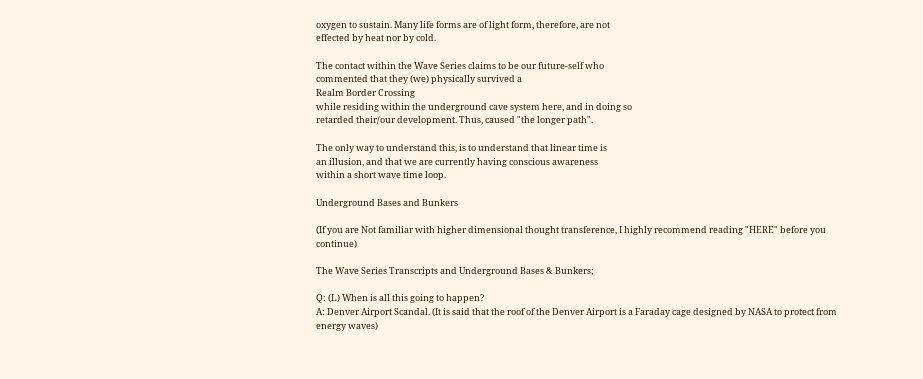oxygen to sustain. Many life forms are of light form, therefore, are not
effected by heat nor by cold.

The contact within the Wave Series claims to be our future-self who
commented that they (we) physically survived a
Realm Border Crossing
while residing within the underground cave system here, and in doing so
retarded their/our development. Thus, caused "the longer path".

The only way to understand this, is to understand that linear time is
an illusion, and that we are currently having conscious awareness
within a short wave time loop.

Underground Bases and Bunkers

(If you are Not familiar with higher dimensional thought transference, I highly recommend reading "HERE" before you continue)

The Wave Series Transcripts and Underground Bases & Bunkers;

Q: (L) When is all this going to happen?
A: Denver Airport Scandal. (It is said that the roof of the Denver Airport is a Faraday cage designed by NASA to protect from
energy waves)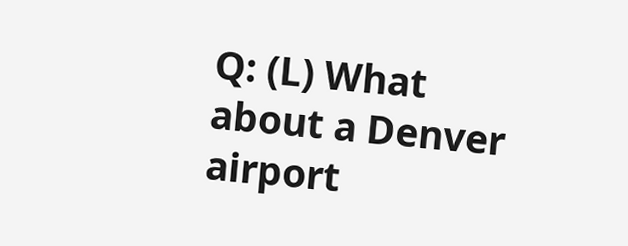Q: (L) What about a Denver airport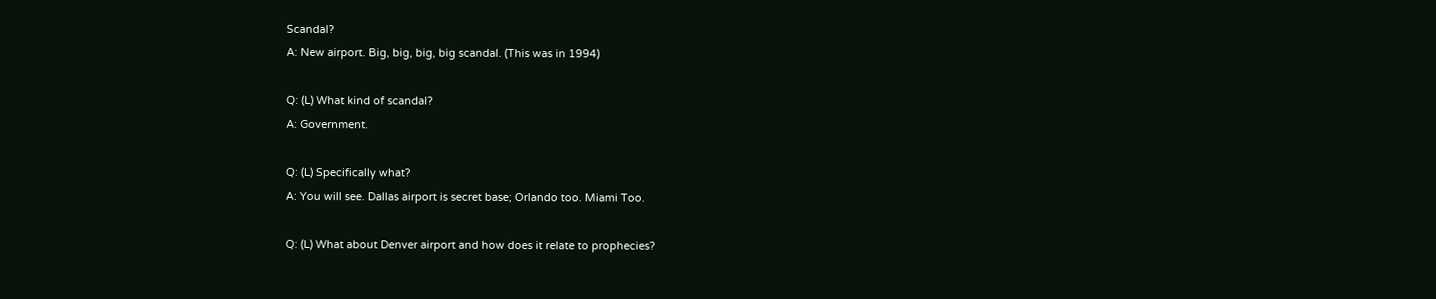Scandal?
A: New airport. Big, big, big, big scandal. (This was in 1994)

Q: (L) What kind of scandal?
A: Government.

Q: (L) Specifically what?
A: You will see. Dallas airport is secret base; Orlando too. Miami Too.

Q: (L) What about Denver airport and how does it relate to prophecies?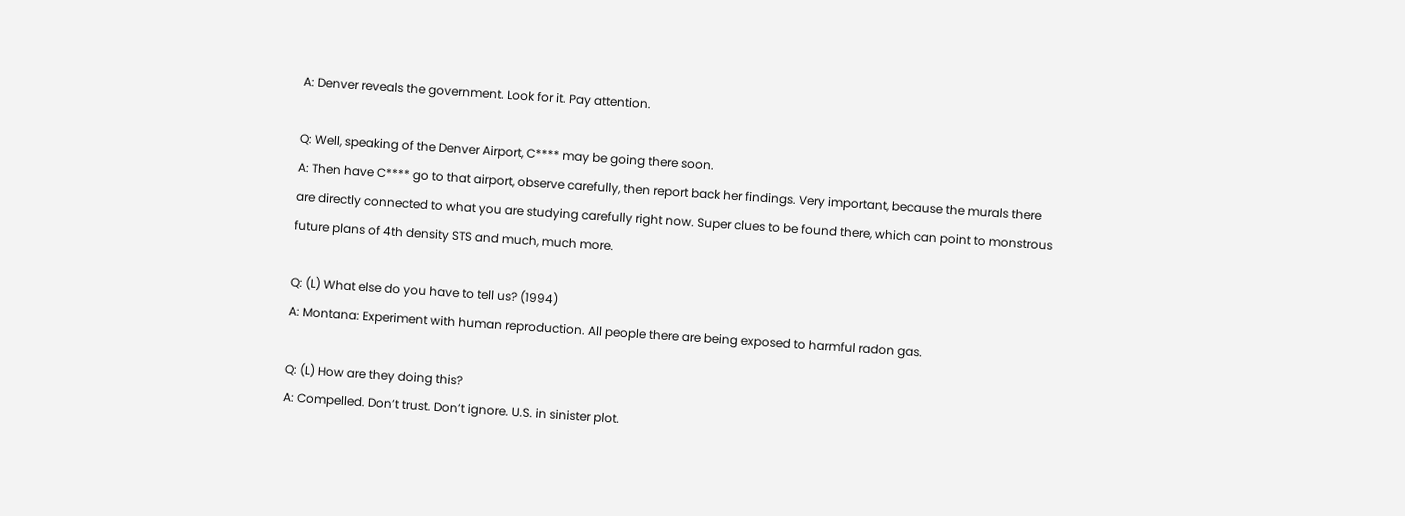A: Denver reveals the government. Look for it. Pay attention.

Q: Well, speaking of the Denver Airport, C**** may be going there soon.
A: Then have C**** go to that airport, observe carefully, then report back her findings. Very important, because the murals there
are directly connected to what you are studying carefully right now. Super clues to be found there, which can point to monstrous
future plans of 4th density STS and much, much more.

Q: (L) What else do you have to tell us? (1994)
A: Montana: Experiment with human reproduction. All people there are being exposed to harmful radon gas.

Q: (L) How are they doing this?
A: Compelled. Don’t trust. Don’t ignore. U.S. in sinister plot.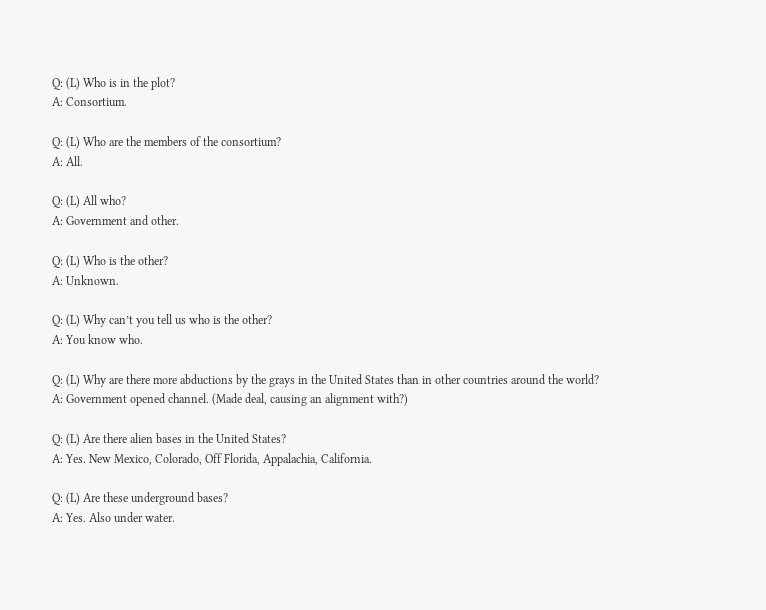Q: (L) Who is in the plot?
A: Consortium.

Q: (L) Who are the members of the consortium?
A: All.

Q: (L) All who?
A: Government and other.

Q: (L) Who is the other?
A: Unknown.

Q: (L) Why can’t you tell us who is the other?
A: You know who.

Q: (L) Why are there more abductions by the grays in the United States than in other countries around the world?
A: Government opened channel. (Made deal, causing an alignment with?)

Q: (L) Are there alien bases in the United States?
A: Yes. New Mexico, Colorado, Off Florida, Appalachia, California.

Q: (L) Are these underground bases?
A: Yes. Also under water.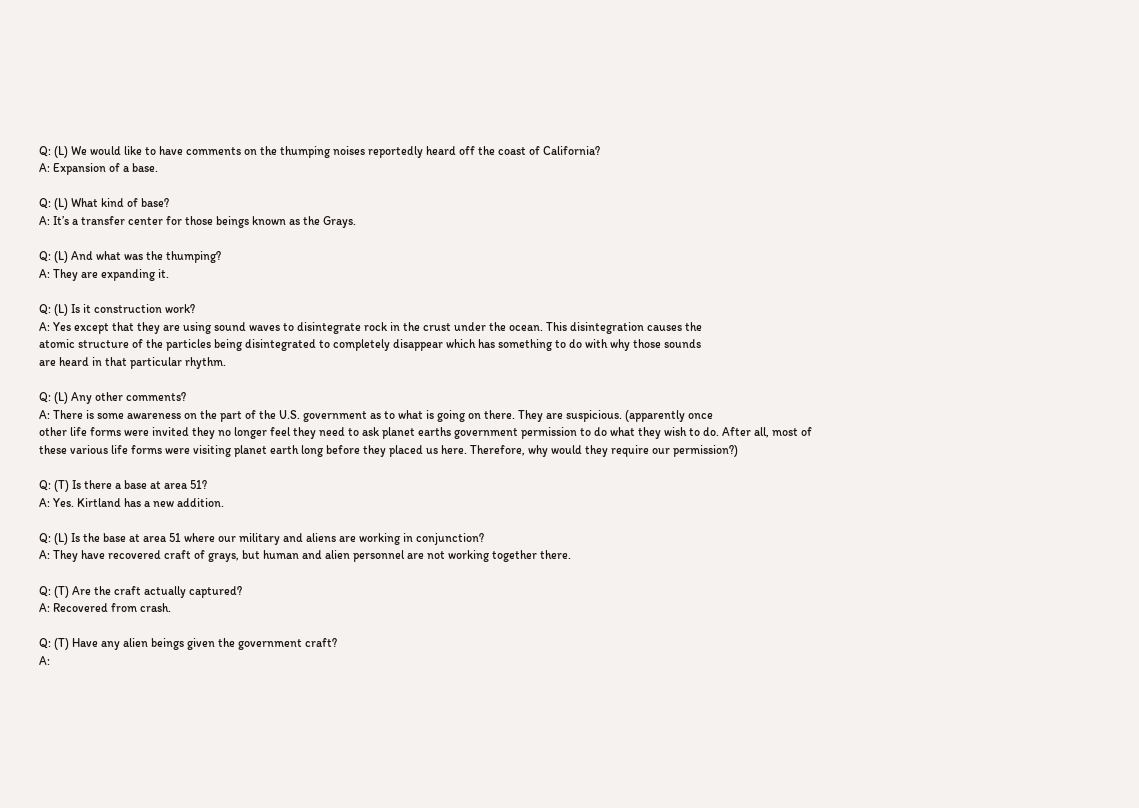Q: (L) We would like to have comments on the thumping noises reportedly heard off the coast of California?
A: Expansion of a base.

Q: (L) What kind of base?
A: It’s a transfer center for those beings known as the Grays.

Q: (L) And what was the thumping?
A: They are expanding it.

Q: (L) Is it construction work?
A: Yes except that they are using sound waves to disintegrate rock in the crust under the ocean. This disintegration causes the
atomic structure of the particles being disintegrated to completely disappear which has something to do with why those sounds
are heard in that particular rhythm.

Q: (L) Any other comments?
A: There is some awareness on the part of the U.S. government as to what is going on there. They are suspicious. (apparently once
other life forms were invited they no longer feel they need to ask planet earths government permission to do what they wish to do. After all, most of
these various life forms were visiting planet earth long before they placed us here. Therefore, why would they require our permission?)

Q: (T) Is there a base at area 51?
A: Yes. Kirtland has a new addition.

Q: (L) Is the base at area 51 where our military and aliens are working in conjunction?
A: They have recovered craft of grays, but human and alien personnel are not working together there.

Q: (T) Are the craft actually captured?
A: Recovered from crash.

Q: (T) Have any alien beings given the government craft?
A: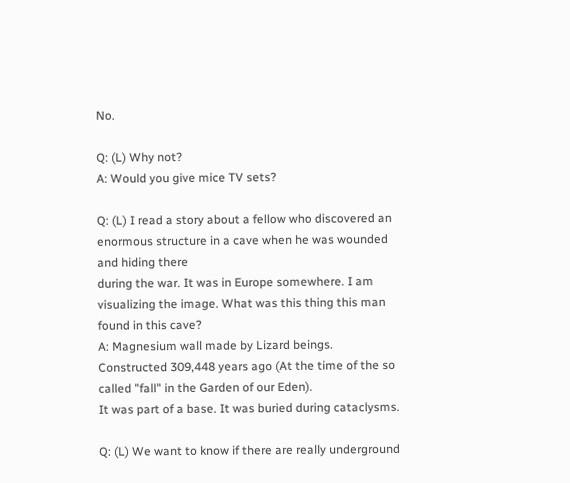No.

Q: (L) Why not?
A: Would you give mice TV sets?

Q: (L) I read a story about a fellow who discovered an enormous structure in a cave when he was wounded and hiding there
during the war. It was in Europe somewhere. I am visualizing the image. What was this thing this man found in this cave?
A: Magnesium wall made by Lizard beings. Constructed 309,448 years ago (At the time of the so called "fall" in the Garden of our Eden).
It was part of a base. It was buried during cataclysms.

Q: (L) We want to know if there are really underground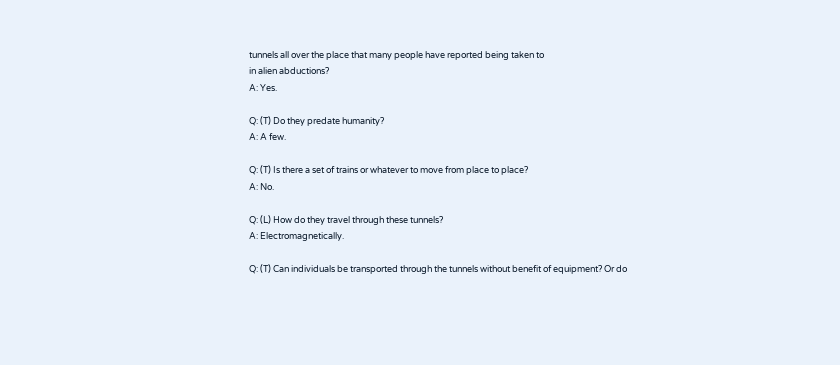tunnels all over the place that many people have reported being taken to
in alien abductions?
A: Yes.

Q: (T) Do they predate humanity?
A: A few.

Q: (T) Is there a set of trains or whatever to move from place to place?
A: No.

Q: (L) How do they travel through these tunnels?
A: Electromagnetically.

Q: (T) Can individuals be transported through the tunnels without benefit of equipment? Or do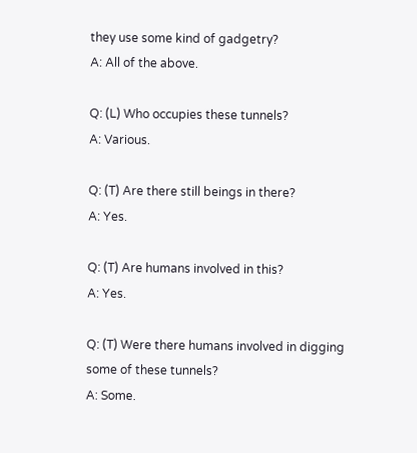they use some kind of gadgetry?
A: All of the above.

Q: (L) Who occupies these tunnels?
A: Various.

Q: (T) Are there still beings in there?
A: Yes.

Q: (T) Are humans involved in this?
A: Yes.

Q: (T) Were there humans involved in digging some of these tunnels?
A: Some.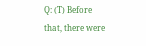Q: (T) Before that, there were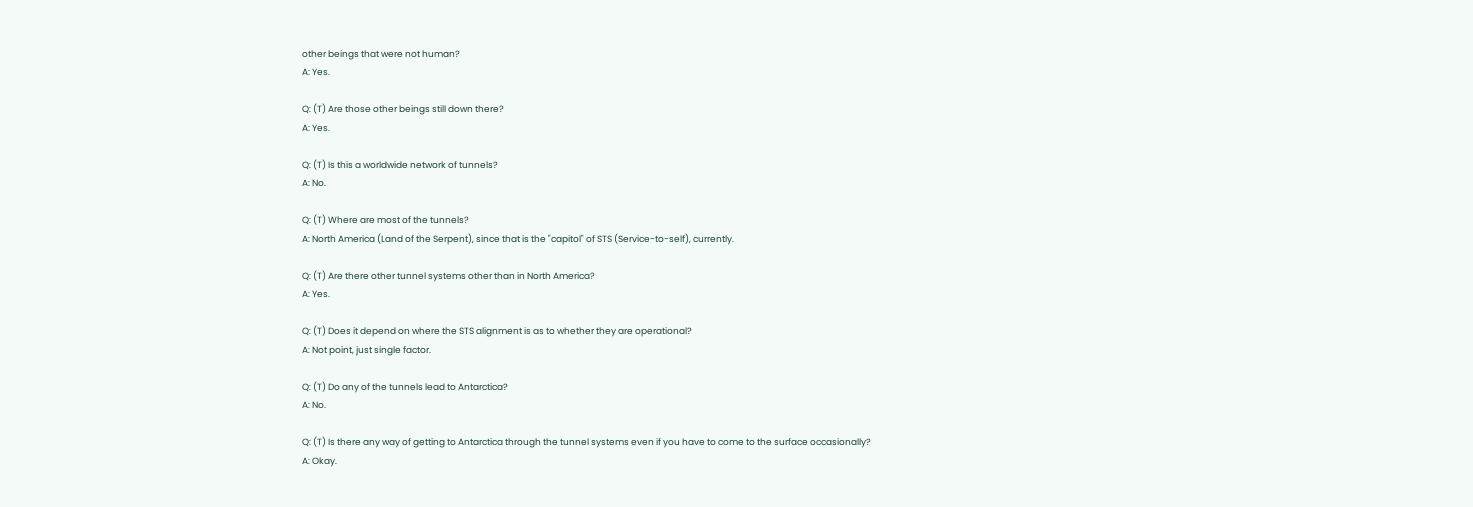other beings that were not human?
A: Yes.

Q: (T) Are those other beings still down there?
A: Yes.

Q: (T) Is this a worldwide network of tunnels?
A: No.

Q: (T) Where are most of the tunnels?
A: North America (Land of the Serpent), since that is the "capitol" of STS (Service-to-self), currently.

Q: (T) Are there other tunnel systems other than in North America?
A: Yes.

Q: (T) Does it depend on where the STS alignment is as to whether they are operational?
A: Not point, just single factor.

Q: (T) Do any of the tunnels lead to Antarctica?
A: No.

Q: (T) Is there any way of getting to Antarctica through the tunnel systems even if you have to come to the surface occasionally?
A: Okay.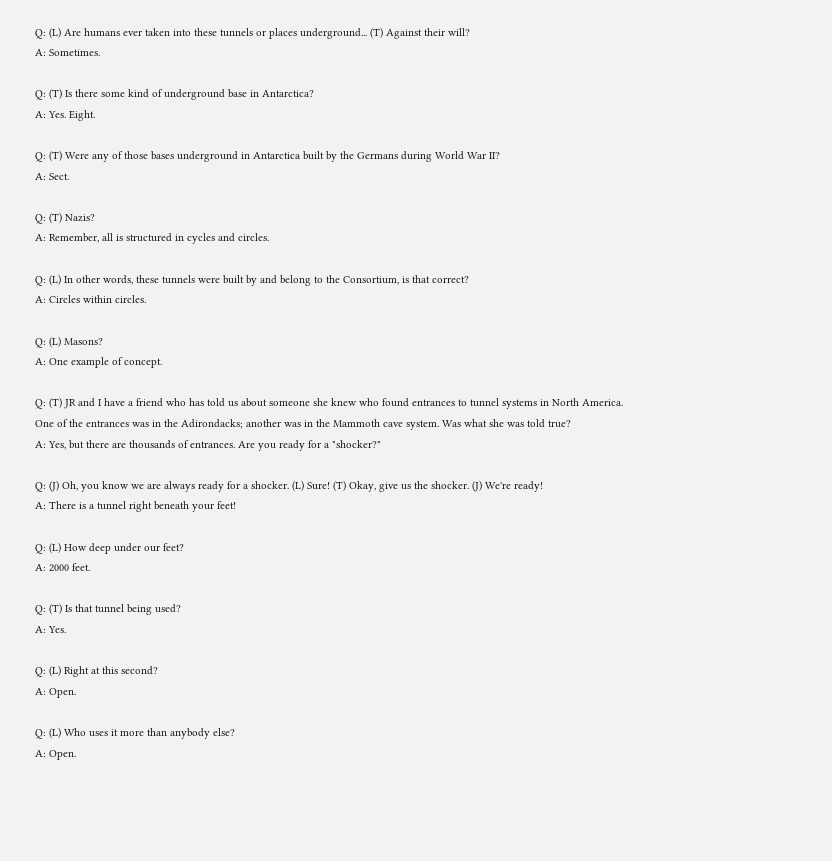Q: (L) Are humans ever taken into these tunnels or places underground... (T) Against their will?
A: Sometimes.

Q: (T) Is there some kind of underground base in Antarctica?
A: Yes. Eight.

Q: (T) Were any of those bases underground in Antarctica built by the Germans during World War II?
A: Sect.

Q: (T) Nazis?
A: Remember, all is structured in cycles and circles.

Q: (L) In other words, these tunnels were built by and belong to the Consortium, is that correct?
A: Circles within circles.

Q: (L) Masons?
A: One example of concept.

Q: (T) JR and I have a friend who has told us about someone she knew who found entrances to tunnel systems in North America.
One of the entrances was in the Adirondacks; another was in the Mammoth cave system. Was what she was told true?
A: Yes, but there are thousands of entrances. Are you ready for a "shocker?"

Q: (J) Oh, you know we are always ready for a shocker. (L) Sure! (T) Okay, give us the shocker. (J) We're ready!
A: There is a tunnel right beneath your feet!

Q: (L) How deep under our feet?
A: 2000 feet.

Q: (T) Is that tunnel being used?
A: Yes.

Q: (L) Right at this second?
A: Open.

Q: (L) Who uses it more than anybody else?
A: Open.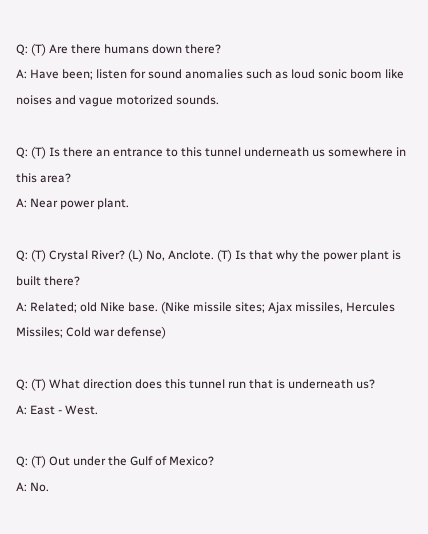Q: (T) Are there humans down there?
A: Have been; listen for sound anomalies such as loud sonic boom like noises and vague motorized sounds.

Q: (T) Is there an entrance to this tunnel underneath us somewhere in this area?
A: Near power plant.

Q: (T) Crystal River? (L) No, Anclote. (T) Is that why the power plant is built there?
A: Related; old Nike base. (Nike missile sites; Ajax missiles, Hercules Missiles; Cold war defense)

Q: (T) What direction does this tunnel run that is underneath us?
A: East - West.

Q: (T) Out under the Gulf of Mexico?
A: No.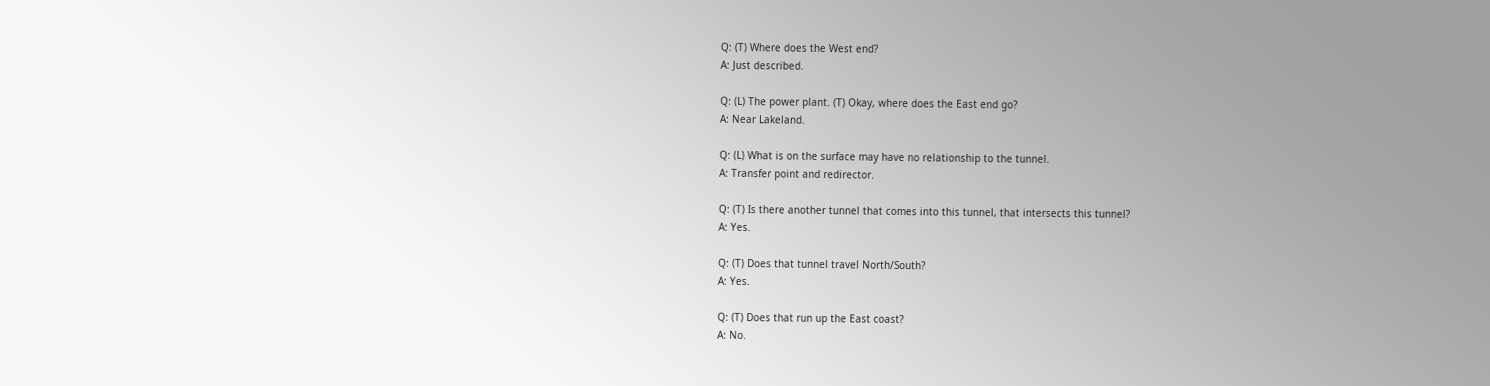Q: (T) Where does the West end?
A: Just described.

Q: (L) The power plant. (T) Okay, where does the East end go?
A: Near Lakeland.

Q: (L) What is on the surface may have no relationship to the tunnel.
A: Transfer point and redirector.

Q: (T) Is there another tunnel that comes into this tunnel, that intersects this tunnel?
A: Yes.

Q: (T) Does that tunnel travel North/South?
A: Yes.

Q: (T) Does that run up the East coast?
A: No.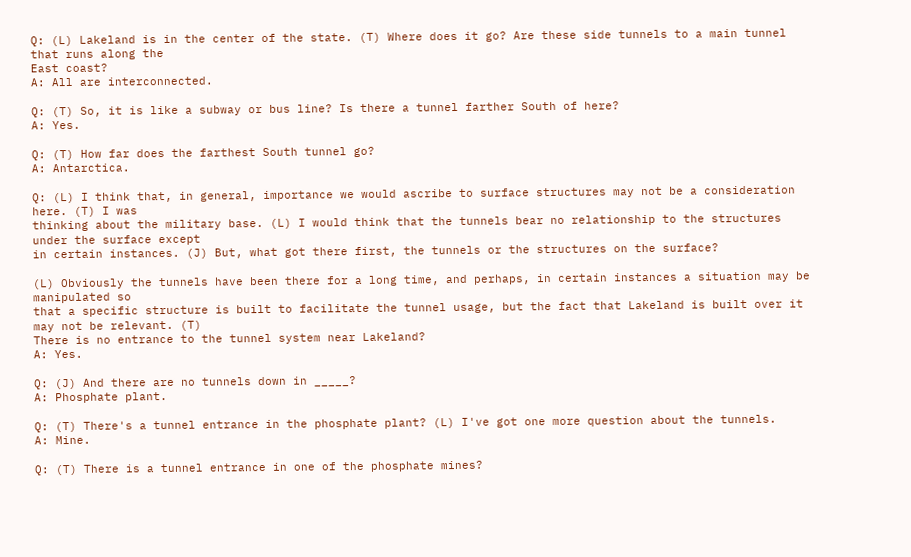Q: (L) Lakeland is in the center of the state. (T) Where does it go? Are these side tunnels to a main tunnel that runs along the
East coast?
A: All are interconnected.

Q: (T) So, it is like a subway or bus line? Is there a tunnel farther South of here?
A: Yes.

Q: (T) How far does the farthest South tunnel go?
A: Antarctica.

Q: (L) I think that, in general, importance we would ascribe to surface structures may not be a consideration here. (T) I was
thinking about the military base. (L) I would think that the tunnels bear no relationship to the structures under the surface except
in certain instances. (J) But, what got there first, the tunnels or the structures on the surface?

(L) Obviously the tunnels have been there for a long time, and perhaps, in certain instances a situation may be manipulated so
that a specific structure is built to facilitate the tunnel usage, but the fact that Lakeland is built over it may not be relevant. (T)
There is no entrance to the tunnel system near Lakeland?
A: Yes.

Q: (J) And there are no tunnels down in _____?
A: Phosphate plant.

Q: (T) There's a tunnel entrance in the phosphate plant? (L) I've got one more question about the tunnels.
A: Mine.

Q: (T) There is a tunnel entrance in one of the phosphate mines?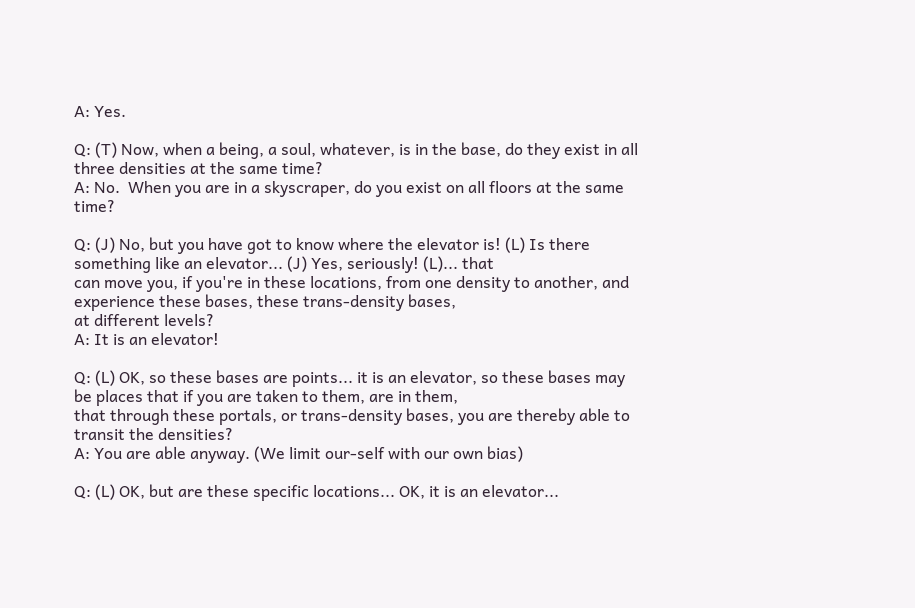A: Yes.

Q: (T) Now, when a being, a soul, whatever, is in the base, do they exist in all three densities at the same time?
A: No.  When you are in a skyscraper, do you exist on all floors at the same time?

Q: (J) No, but you have got to know where the elevator is! (L) Is there something like an elevator... (J) Yes, seriously! (L)... that
can move you, if you're in these locations, from one density to another, and experience these bases, these trans-density bases,
at different levels?
A: It is an elevator!

Q: (L) OK, so these bases are points... it is an elevator, so these bases may be places that if you are taken to them, are in them,
that through these portals, or trans-density bases, you are thereby able to transit the densities?
A: You are able anyway. (We limit our-self with our own bias)

Q: (L) OK, but are these specific locations... OK, it is an elevator...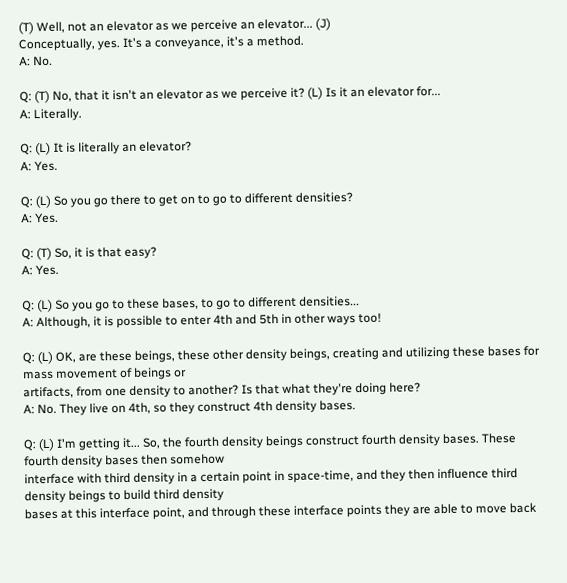(T) Well, not an elevator as we perceive an elevator... (J)
Conceptually, yes. It's a conveyance, it's a method.
A: No.

Q: (T) No, that it isn't an elevator as we perceive it? (L) Is it an elevator for...
A: Literally.

Q: (L) It is literally an elevator?
A: Yes.

Q: (L) So you go there to get on to go to different densities?
A: Yes.

Q: (T) So, it is that easy?
A: Yes.

Q: (L) So you go to these bases, to go to different densities...
A: Although, it is possible to enter 4th and 5th in other ways too!

Q: (L) OK, are these beings, these other density beings, creating and utilizing these bases for mass movement of beings or
artifacts, from one density to another? Is that what they're doing here?
A: No. They live on 4th, so they construct 4th density bases.

Q: (L) I'm getting it... So, the fourth density beings construct fourth density bases. These fourth density bases then somehow
interface with third density in a certain point in space-time, and they then influence third density beings to build third density
bases at this interface point, and through these interface points they are able to move back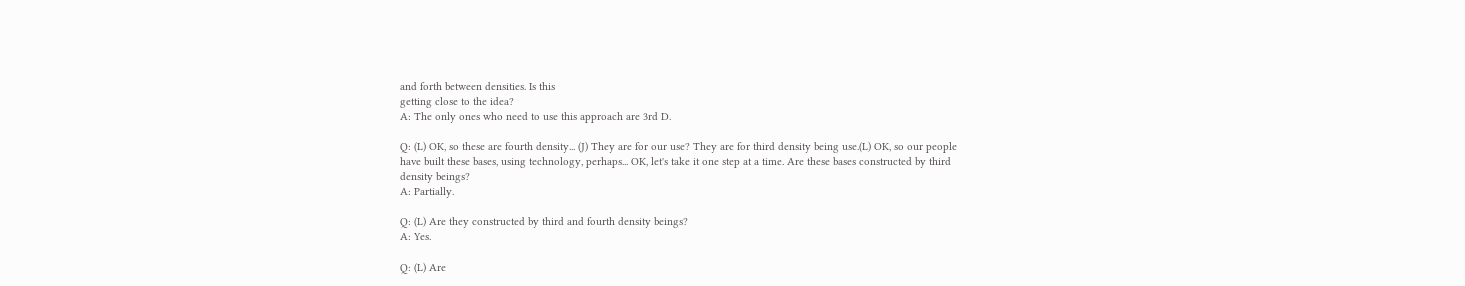and forth between densities. Is this
getting close to the idea?
A: The only ones who need to use this approach are 3rd D.

Q: (L) OK, so these are fourth density... (J) They are for our use? They are for third density being use.(L) OK, so our people
have built these bases, using technology, perhaps... OK, let's take it one step at a time. Are these bases constructed by third
density beings?
A: Partially.

Q: (L) Are they constructed by third and fourth density beings?
A: Yes.

Q: (L) Are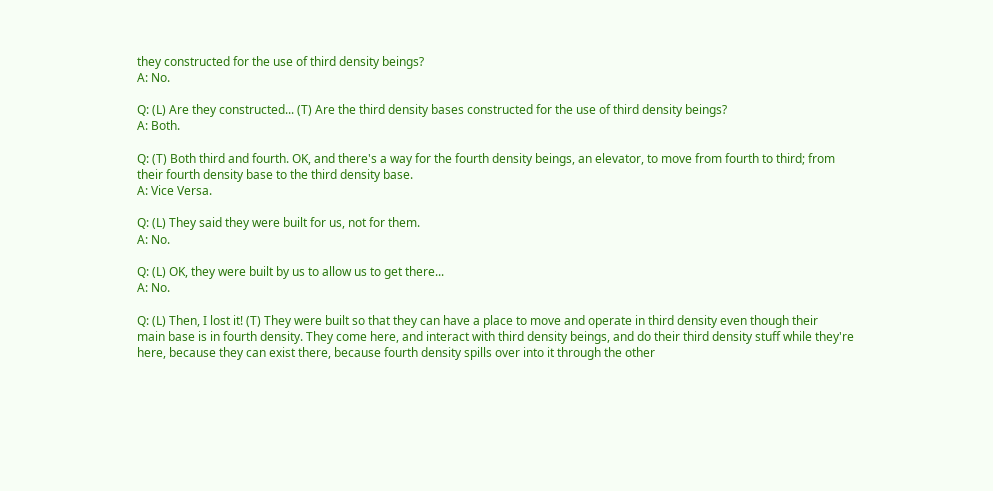they constructed for the use of third density beings?
A: No.

Q: (L) Are they constructed... (T) Are the third density bases constructed for the use of third density beings?
A: Both.

Q: (T) Both third and fourth. OK, and there's a way for the fourth density beings, an elevator, to move from fourth to third; from
their fourth density base to the third density base.
A: Vice Versa.

Q: (L) They said they were built for us, not for them.
A: No.

Q: (L) OK, they were built by us to allow us to get there...
A: No.

Q: (L) Then, I lost it! (T) They were built so that they can have a place to move and operate in third density even though their
main base is in fourth density. They come here, and interact with third density beings, and do their third density stuff while they're
here, because they can exist there, because fourth density spills over into it through the other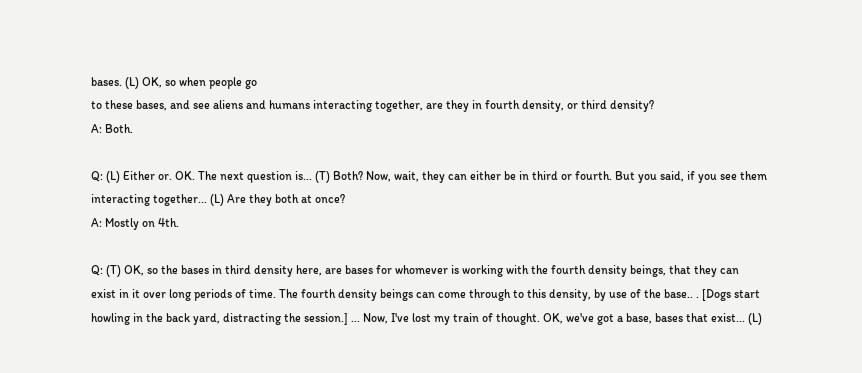bases. (L) OK, so when people go
to these bases, and see aliens and humans interacting together, are they in fourth density, or third density?
A: Both.

Q: (L) Either or. OK. The next question is... (T) Both? Now, wait, they can either be in third or fourth. But you said, if you see them
interacting together... (L) Are they both at once?
A: Mostly on 4th.

Q: (T) OK, so the bases in third density here, are bases for whomever is working with the fourth density beings, that they can
exist in it over long periods of time. The fourth density beings can come through to this density, by use of the base.. . [Dogs start
howling in the back yard, distracting the session.] ... Now, I've lost my train of thought. OK, we've got a base, bases that exist... (L)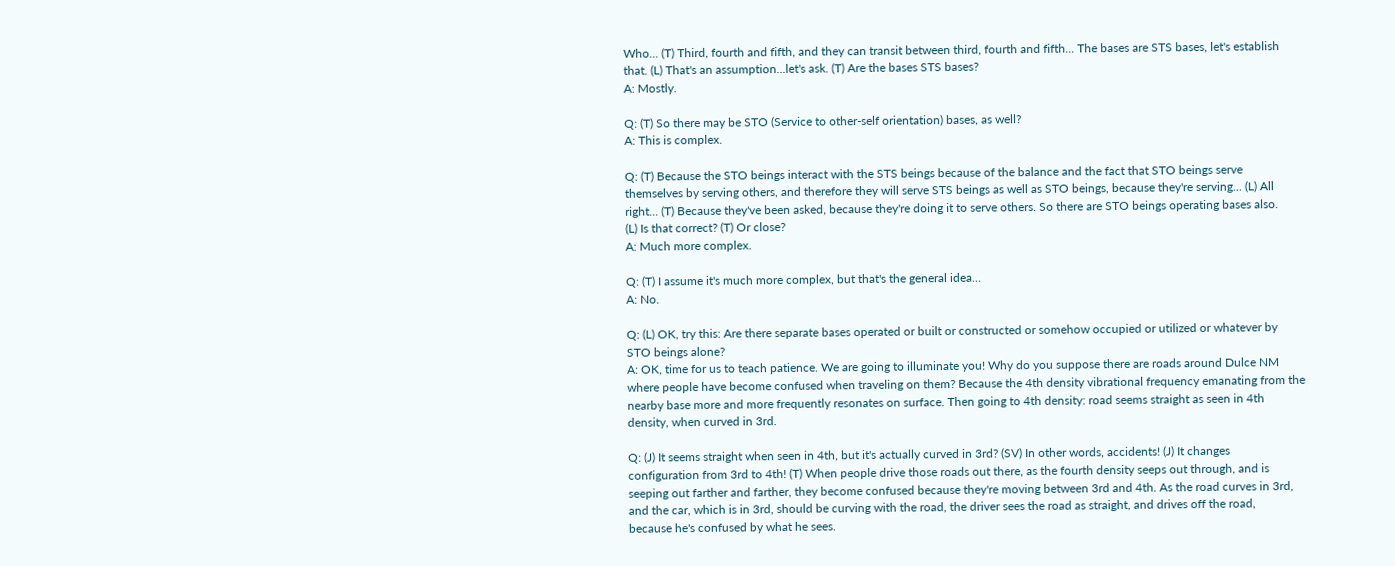Who... (T) Third, fourth and fifth, and they can transit between third, fourth and fifth... The bases are STS bases, let's establish
that. (L) That's an assumption...let's ask. (T) Are the bases STS bases?
A: Mostly.

Q: (T) So there may be STO (Service to other-self orientation) bases, as well?
A: This is complex.

Q: (T) Because the STO beings interact with the STS beings because of the balance and the fact that STO beings serve
themselves by serving others, and therefore they will serve STS beings as well as STO beings, because they're serving... (L) All
right... (T) Because they've been asked, because they're doing it to serve others. So there are STO beings operating bases also.
(L) Is that correct? (T) Or close?
A: Much more complex.

Q: (T) I assume it's much more complex, but that's the general idea...
A: No.

Q: (L) OK, try this: Are there separate bases operated or built or constructed or somehow occupied or utilized or whatever by
STO beings alone?
A: OK, time for us to teach patience. We are going to illuminate you! Why do you suppose there are roads around Dulce NM
where people have become confused when traveling on them? Because the 4th density vibrational frequency emanating from the
nearby base more and more frequently resonates on surface. Then going to 4th density: road seems straight as seen in 4th
density, when curved in 3rd.

Q: (J) It seems straight when seen in 4th, but it's actually curved in 3rd? (SV) In other words, accidents! (J) It changes
configuration from 3rd to 4th! (T) When people drive those roads out there, as the fourth density seeps out through, and is
seeping out farther and farther, they become confused because they're moving between 3rd and 4th. As the road curves in 3rd,
and the car, which is in 3rd, should be curving with the road, the driver sees the road as straight, and drives off the road,
because he's confused by what he sees.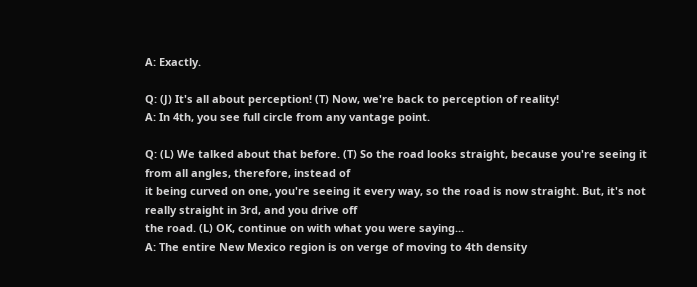A: Exactly.

Q: (J) It's all about perception! (T) Now, we're back to perception of reality!
A: In 4th, you see full circle from any vantage point.

Q: (L) We talked about that before. (T) So the road looks straight, because you're seeing it from all angles, therefore, instead of
it being curved on one, you're seeing it every way, so the road is now straight. But, it's not really straight in 3rd, and you drive off
the road. (L) OK, continue on with what you were saying...
A: The entire New Mexico region is on verge of moving to 4th density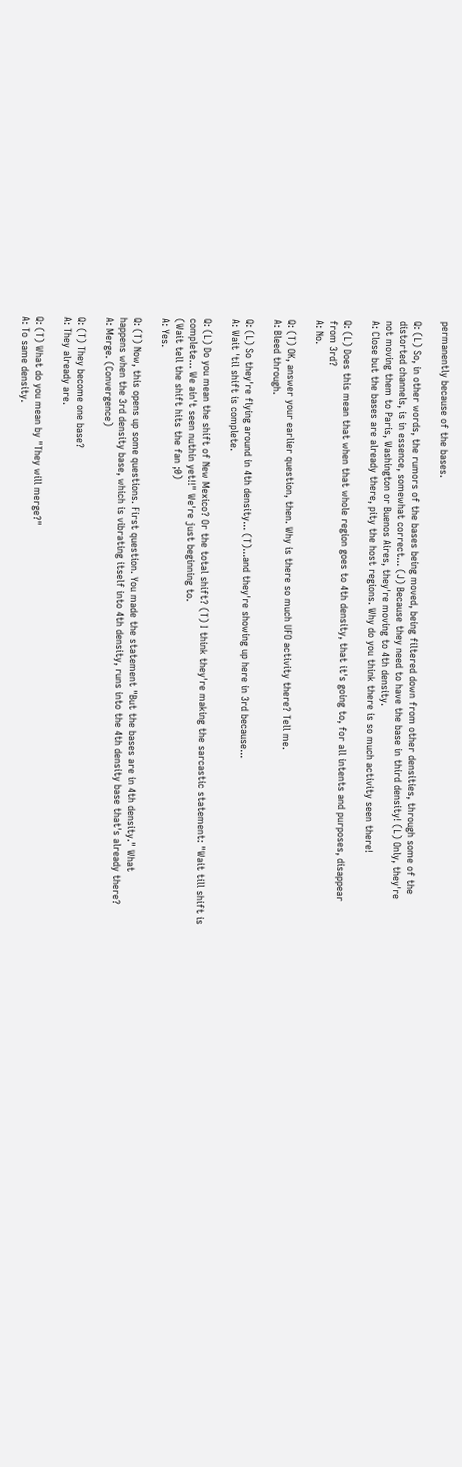permanently because of the bases.

Q: (L) So, in other words, the rumors of the bases being moved, being filtered down from other densities, through some of the
distorted channels, is in essence, somewhat correct... (J) Because they need to have the base in third density! (L) Only, they're
not moving them to Paris, Washington or Buenos Aires, they're moving to 4th density.
A: Close but the bases are already there, pity the host regions. Why do you think there is so much activity seen there!

Q: (L) Does this mean that when that whole region goes to 4th density, that it's going to, for all intents and purposes, disappear
from 3rd?
A: No.

Q: (T) OK, answer your earlier question, then. Why is there so much UFO activity there? Tell me.
A: Bleed through.

Q: (L) So they're flying around in 4th density... (T)...and they're showing up here in 3rd because...
A: Wait 'til shift is complete.

Q: (L) Do you mean the shift of New Mexico? Or the total shift? (T) I think they're making the sarcastic statement: "Wait till shift is
complete... We ain't seen nuthin yet!!" We're just beginning to.
(Wait tell the shift hits the fan ;0)
A: Yes.

Q: (T) Now, this opens up some questions. First question. You made the statement "But the bases are in 4th density." What
happens when the 3rd density base, which is vibrating itself into 4th density, runs into the 4th density base that's already there?
A: Merge. (Convergence)

Q: (T) They become one base?
A: They already are.

Q: (T) What do you mean by "They will merge?"
A: To same density.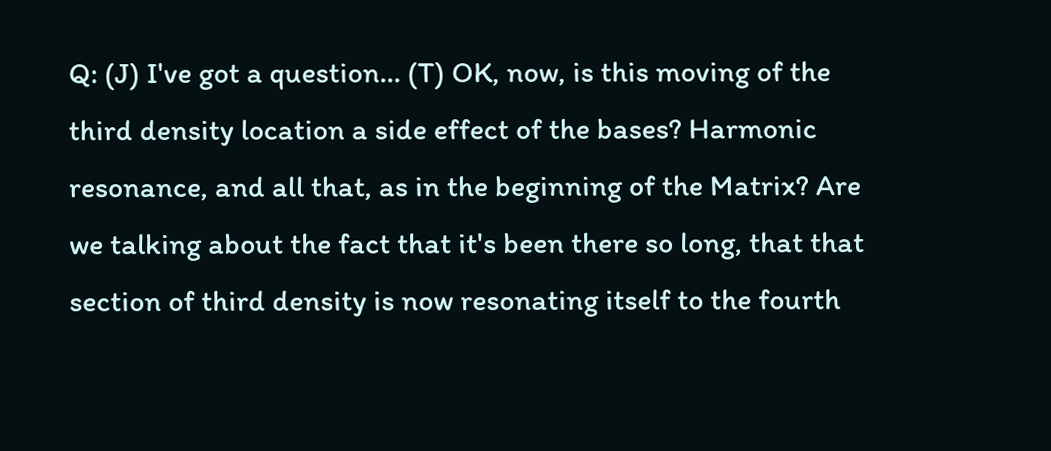Q: (J) I've got a question... (T) OK, now, is this moving of the third density location a side effect of the bases? Harmonic
resonance, and all that, as in the beginning of the Matrix? Are we talking about the fact that it's been there so long, that that
section of third density is now resonating itself to the fourth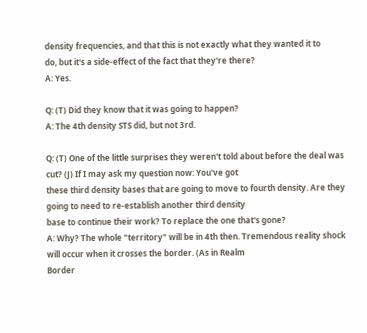density frequencies, and that this is not exactly what they wanted it to
do, but it's a side-effect of the fact that they're there?
A: Yes.

Q: (T) Did they know that it was going to happen?
A: The 4th density STS did, but not 3rd.

Q: (T) One of the little surprises they weren't told about before the deal was cut? (J) If I may ask my question now: You've got
these third density bases that are going to move to fourth density. Are they going to need to re-establish another third density
base to continue their work? To replace the one that's gone?
A: Why? The whole "territory" will be in 4th then. Tremendous reality shock will occur when it crosses the border. (As in Realm
Border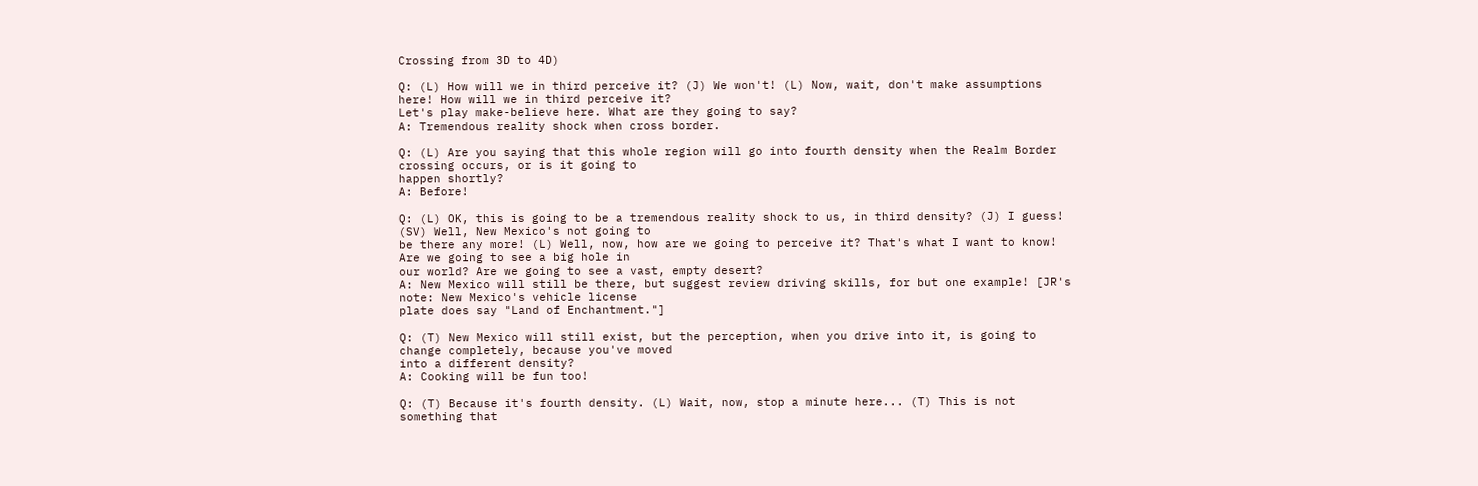Crossing from 3D to 4D)

Q: (L) How will we in third perceive it? (J) We won't! (L) Now, wait, don't make assumptions here! How will we in third perceive it?
Let's play make-believe here. What are they going to say?
A: Tremendous reality shock when cross border.

Q: (L) Are you saying that this whole region will go into fourth density when the Realm Border crossing occurs, or is it going to
happen shortly?
A: Before!

Q: (L) OK, this is going to be a tremendous reality shock to us, in third density? (J) I guess! (SV) Well, New Mexico's not going to
be there any more! (L) Well, now, how are we going to perceive it? That's what I want to know! Are we going to see a big hole in
our world? Are we going to see a vast, empty desert?
A: New Mexico will still be there, but suggest review driving skills, for but one example! [JR's note: New Mexico's vehicle license
plate does say "Land of Enchantment."]

Q: (T) New Mexico will still exist, but the perception, when you drive into it, is going to change completely, because you've moved
into a different density?
A: Cooking will be fun too!

Q: (T) Because it's fourth density. (L) Wait, now, stop a minute here... (T) This is not something that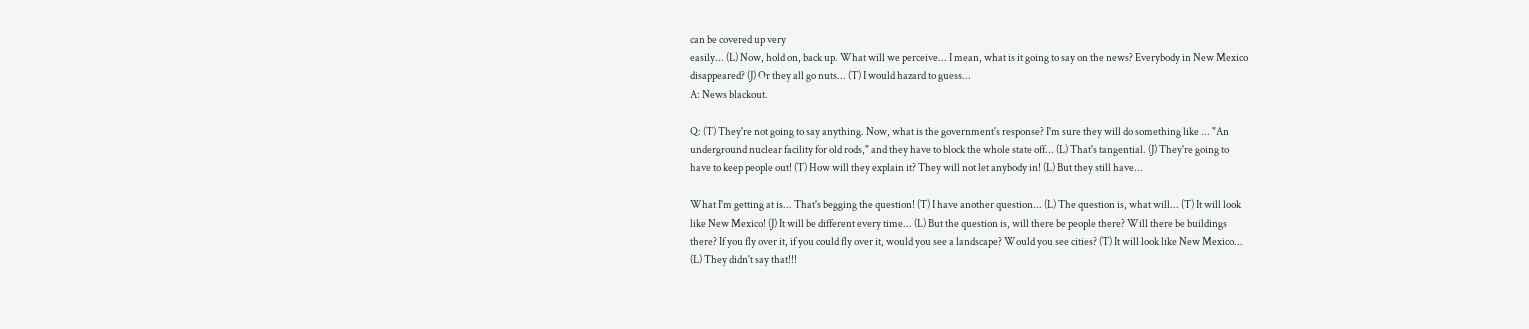can be covered up very
easily... (L) Now, hold on, back up. What will we perceive... I mean, what is it going to say on the news? Everybody in New Mexico
disappeared? (J) Or they all go nuts... (T) I would hazard to guess...
A: News blackout.

Q: (T) They're not going to say anything. Now, what is the government's response? I'm sure they will do something like ... "An
underground nuclear facility for old rods," and they have to block the whole state off... (L) That's tangential. (J) They're going to
have to keep people out! (T) How will they explain it? They will not let anybody in! (L) But they still have...

What I'm getting at is... That's begging the question! (T) I have another question... (L) The question is, what will... (T) It will look
like New Mexico! (J) It will be different every time... (L) But the question is, will there be people there? Will there be buildings
there? If you fly over it, if you could fly over it, would you see a landscape? Would you see cities? (T) It will look like New Mexico...
(L) They didn't say that!!!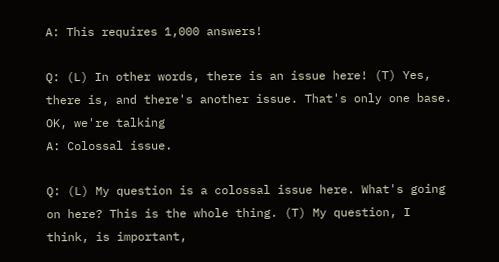A: This requires 1,000 answers!

Q: (L) In other words, there is an issue here! (T) Yes, there is, and there's another issue. That's only one base. OK, we're talking
A: Colossal issue.

Q: (L) My question is a colossal issue here. What's going on here? This is the whole thing. (T) My question, I think, is important,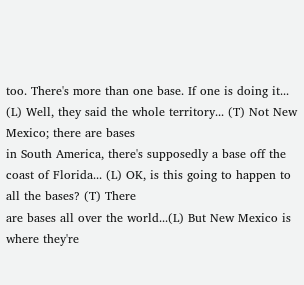too. There's more than one base. If one is doing it... (L) Well, they said the whole territory... (T) Not New Mexico; there are bases
in South America, there's supposedly a base off the coast of Florida... (L) OK, is this going to happen to all the bases? (T) There
are bases all over the world...(L) But New Mexico is where they're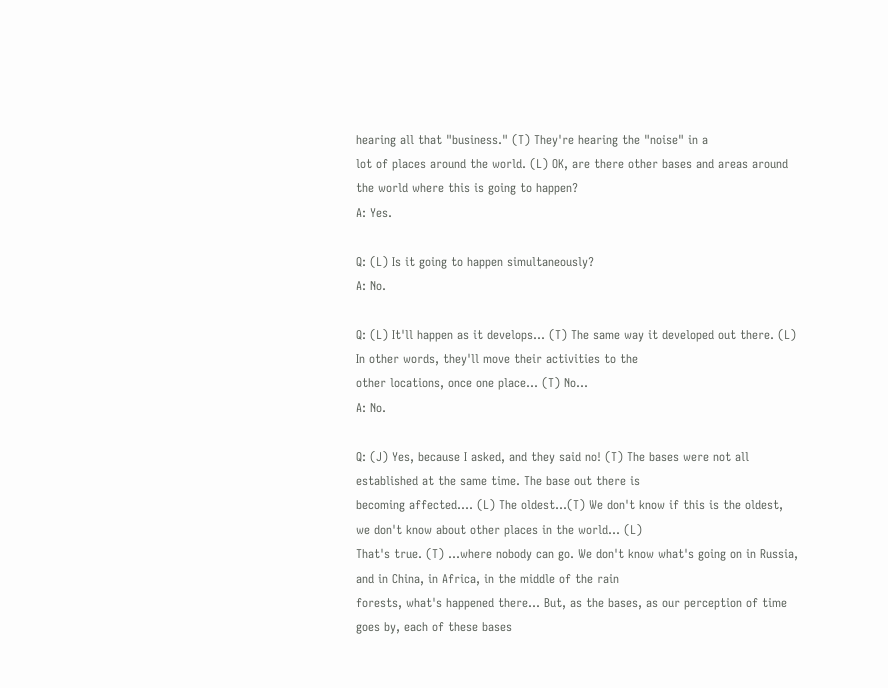hearing all that "business." (T) They're hearing the "noise" in a
lot of places around the world. (L) OK, are there other bases and areas around the world where this is going to happen?
A: Yes.

Q: (L) Is it going to happen simultaneously?
A: No.

Q: (L) It'll happen as it develops... (T) The same way it developed out there. (L) In other words, they'll move their activities to the
other locations, once one place... (T) No...
A: No.

Q: (J) Yes, because I asked, and they said no! (T) The bases were not all established at the same time. The base out there is
becoming affected.... (L) The oldest...(T) We don't know if this is the oldest, we don't know about other places in the world... (L)
That's true. (T) ...where nobody can go. We don't know what's going on in Russia, and in China, in Africa, in the middle of the rain
forests, what's happened there... But, as the bases, as our perception of time goes by, each of these bases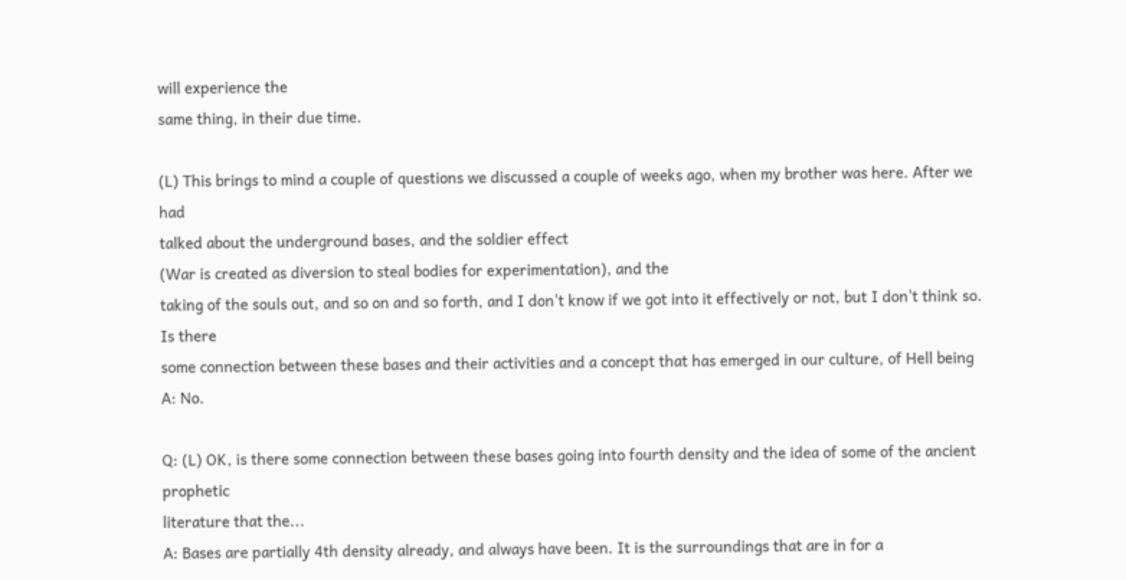will experience the
same thing, in their due time.

(L) This brings to mind a couple of questions we discussed a couple of weeks ago, when my brother was here. After we had
talked about the underground bases, and the soldier effect
(War is created as diversion to steal bodies for experimentation), and the
taking of the souls out, and so on and so forth, and I don't know if we got into it effectively or not, but I don't think so. Is there
some connection between these bases and their activities and a concept that has emerged in our culture, of Hell being
A: No.

Q: (L) OK, is there some connection between these bases going into fourth density and the idea of some of the ancient prophetic
literature that the...
A: Bases are partially 4th density already, and always have been. It is the surroundings that are in for a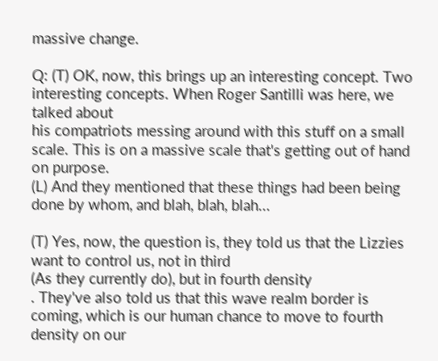massive change.

Q: (T) OK, now, this brings up an interesting concept. Two interesting concepts. When Roger Santilli was here, we talked about
his compatriots messing around with this stuff on a small scale. This is on a massive scale that's getting out of hand on purpose.
(L) And they mentioned that these things had been being done by whom, and blah, blah, blah...

(T) Yes, now, the question is, they told us that the Lizzies want to control us, not in third
(As they currently do), but in fourth density
. They've also told us that this wave realm border is coming, which is our human chance to move to fourth density on our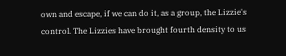own and escape, if we can do it, as a group, the Lizzie's control. The Lizzies have brought fourth density to us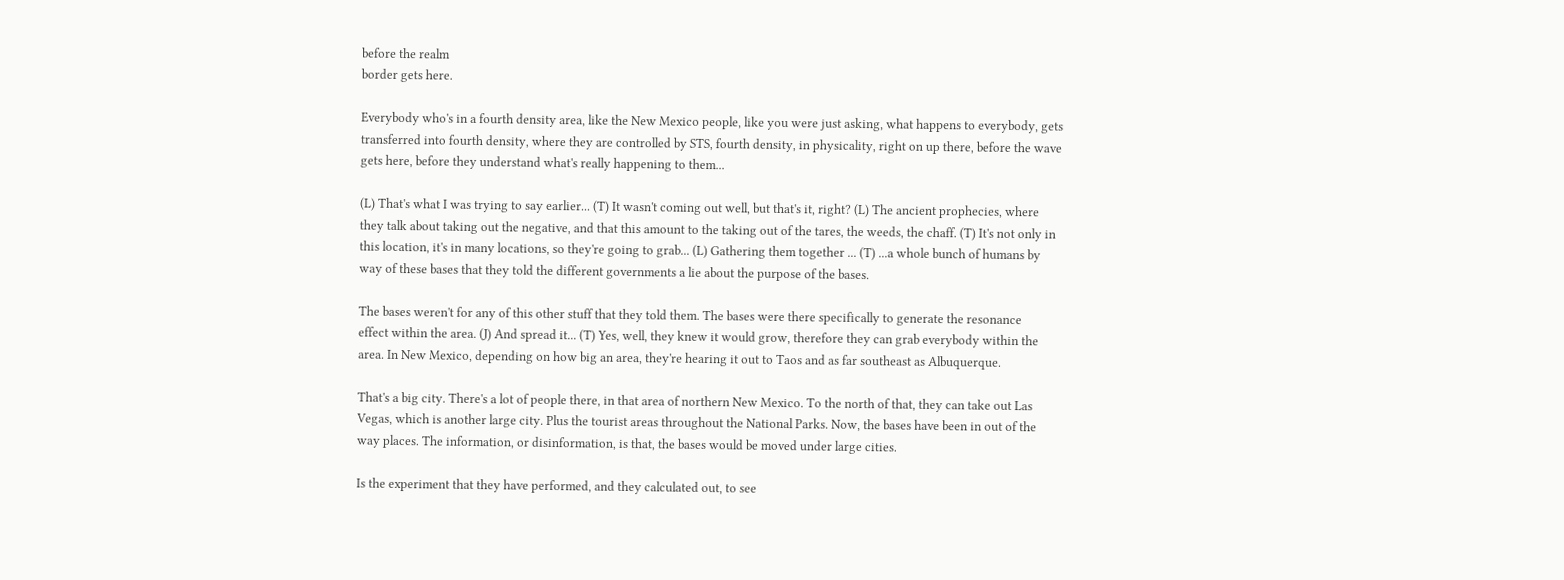before the realm
border gets here.

Everybody who's in a fourth density area, like the New Mexico people, like you were just asking, what happens to everybody, gets
transferred into fourth density, where they are controlled by STS, fourth density, in physicality, right on up there, before the wave
gets here, before they understand what's really happening to them...

(L) That's what I was trying to say earlier... (T) It wasn't coming out well, but that's it, right? (L) The ancient prophecies, where
they talk about taking out the negative, and that this amount to the taking out of the tares, the weeds, the chaff. (T) It's not only in
this location, it's in many locations, so they're going to grab... (L) Gathering them together ... (T) ...a whole bunch of humans by
way of these bases that they told the different governments a lie about the purpose of the bases.

The bases weren't for any of this other stuff that they told them. The bases were there specifically to generate the resonance
effect within the area. (J) And spread it... (T) Yes, well, they knew it would grow, therefore they can grab everybody within the
area. In New Mexico, depending on how big an area, they're hearing it out to Taos and as far southeast as Albuquerque.

That's a big city. There's a lot of people there, in that area of northern New Mexico. To the north of that, they can take out Las
Vegas, which is another large city. Plus the tourist areas throughout the National Parks. Now, the bases have been in out of the
way places. The information, or disinformation, is that, the bases would be moved under large cities.

Is the experiment that they have performed, and they calculated out, to see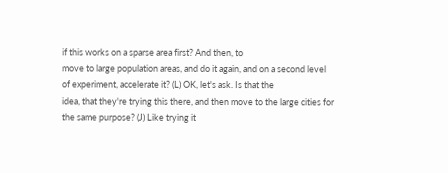if this works on a sparse area first? And then, to
move to large population areas, and do it again, and on a second level of experiment, accelerate it? (L) OK, let's ask. Is that the
idea, that they're trying this there, and then move to the large cities for the same purpose? (J) Like trying it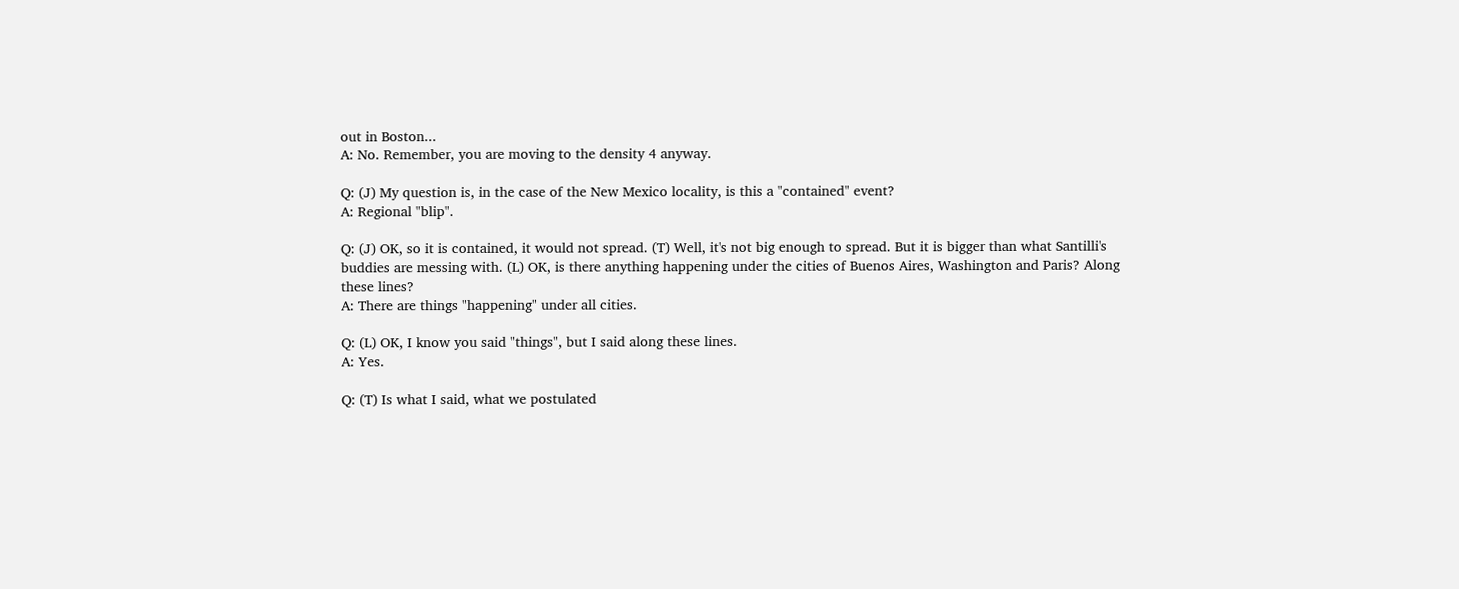out in Boston...
A: No. Remember, you are moving to the density 4 anyway.

Q: (J) My question is, in the case of the New Mexico locality, is this a "contained" event?
A: Regional "blip".

Q: (J) OK, so it is contained, it would not spread. (T) Well, it's not big enough to spread. But it is bigger than what Santilli's
buddies are messing with. (L) OK, is there anything happening under the cities of Buenos Aires, Washington and Paris? Along
these lines?
A: There are things "happening" under all cities.

Q: (L) OK, I know you said "things", but I said along these lines.
A: Yes.

Q: (T) Is what I said, what we postulated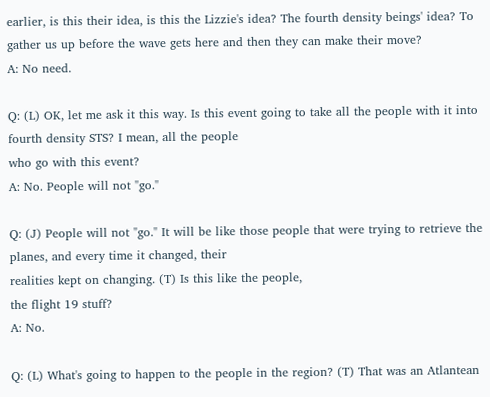earlier, is this their idea, is this the Lizzie's idea? The fourth density beings' idea? To
gather us up before the wave gets here and then they can make their move?
A: No need.

Q: (L) OK, let me ask it this way. Is this event going to take all the people with it into fourth density STS? I mean, all the people
who go with this event?
A: No. People will not "go."

Q: (J) People will not "go." It will be like those people that were trying to retrieve the planes, and every time it changed, their
realities kept on changing. (T) Is this like the people,
the flight 19 stuff?
A: No.

Q: (L) What's going to happen to the people in the region? (T) That was an Atlantean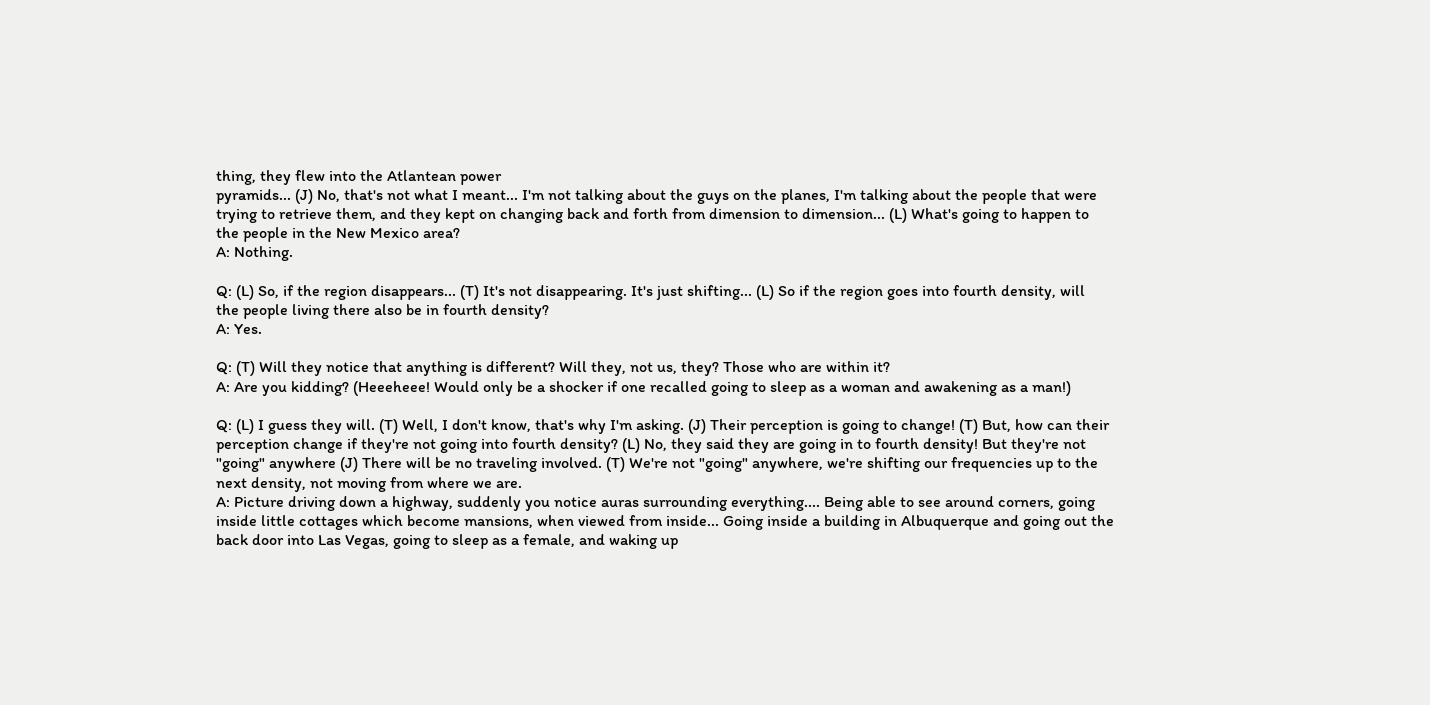thing, they flew into the Atlantean power
pyramids... (J) No, that's not what I meant... I'm not talking about the guys on the planes, I'm talking about the people that were
trying to retrieve them, and they kept on changing back and forth from dimension to dimension... (L) What's going to happen to
the people in the New Mexico area?
A: Nothing.

Q: (L) So, if the region disappears... (T) It's not disappearing. It's just shifting... (L) So if the region goes into fourth density, will
the people living there also be in fourth density?
A: Yes.

Q: (T) Will they notice that anything is different? Will they, not us, they? Those who are within it?
A: Are you kidding? (Heeeheee! Would only be a shocker if one recalled going to sleep as a woman and awakening as a man!)

Q: (L) I guess they will. (T) Well, I don't know, that's why I'm asking. (J) Their perception is going to change! (T) But, how can their
perception change if they're not going into fourth density? (L) No, they said they are going in to fourth density! But they're not
"going" anywhere (J) There will be no traveling involved. (T) We're not "going" anywhere, we're shifting our frequencies up to the
next density, not moving from where we are.
A: Picture driving down a highway, suddenly you notice auras surrounding everything.... Being able to see around corners, going
inside little cottages which become mansions, when viewed from inside... Going inside a building in Albuquerque and going out the
back door into Las Vegas, going to sleep as a female, and waking up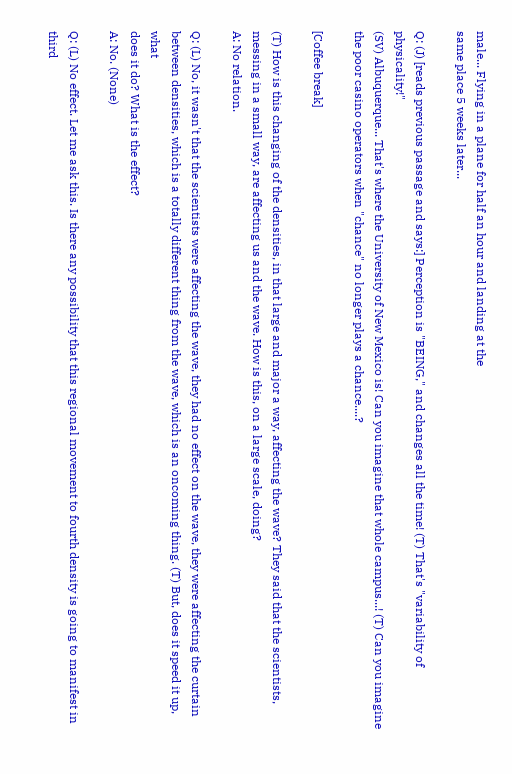male... Flying in a plane for half an hour and landing at the
same place 5 weeks later...

Q: (J) [reads previous passage and says:] Perception is "BEING," and changes all the time! (T) That's "variability of physicality!"
(SV) Albuquerque... That's where the University of New Mexico is! Can you imagine that whole campus...! (T) Can you imagine
the poor casino operators when "chance" no longer plays a chance....?

[Coffee break]

(T) How is this changing of the densities, in that large and major a way, affecting the wave? They said that the scientists,
messing in a small way, are affecting us and the wave. How is this, on a large scale, doing?
A: No relation.

Q: (L) No, it wasn't that the scientists were affecting the wave, they had no effect on the wave, they were affecting the curtain
between densities, which is a totally different thing from the wave, which is an oncoming thing. (T) But, does it speed it up, what
does it do? What is the effect?
A: No. (None)

Q: (L) No effect. Let me ask this. Is there any possibility that this regional movement to fourth density is going to manifest in third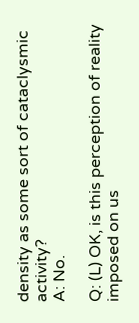density as some sort of cataclysmic activity?
A: No.

Q: (L) OK, is this perception of reality imposed on us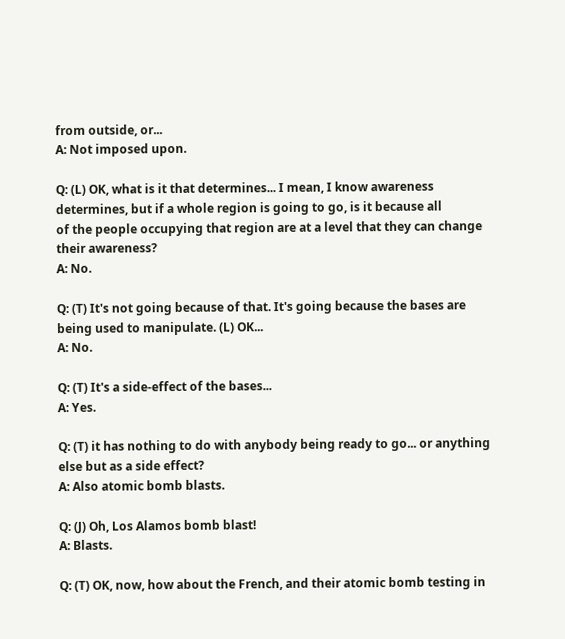from outside, or...
A: Not imposed upon.

Q: (L) OK, what is it that determines... I mean, I know awareness determines, but if a whole region is going to go, is it because all
of the people occupying that region are at a level that they can change their awareness?
A: No.

Q: (T) It's not going because of that. It's going because the bases are being used to manipulate. (L) OK...
A: No.

Q: (T) It's a side-effect of the bases...
A: Yes.

Q: (T) it has nothing to do with anybody being ready to go... or anything else but as a side effect?
A: Also atomic bomb blasts.

Q: (J) Oh, Los Alamos bomb blast!
A: Blasts.

Q: (T) OK, now, how about the French, and their atomic bomb testing in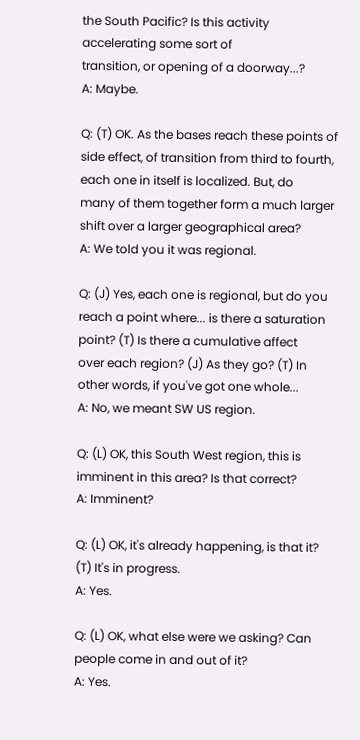the South Pacific? Is this activity accelerating some sort of
transition, or opening of a doorway...?
A: Maybe.

Q: (T) OK. As the bases reach these points of side effect, of transition from third to fourth, each one in itself is localized. But, do
many of them together form a much larger shift over a larger geographical area?
A: We told you it was regional.

Q: (J) Yes, each one is regional, but do you reach a point where... is there a saturation point? (T) Is there a cumulative affect
over each region? (J) As they go? (T) In other words, if you've got one whole...
A: No, we meant SW US region.

Q: (L) OK, this South West region, this is imminent in this area? Is that correct?
A: Imminent?

Q: (L) OK, it's already happening, is that it? (T) It's in progress.
A: Yes.

Q: (L) OK, what else were we asking? Can people come in and out of it?
A: Yes.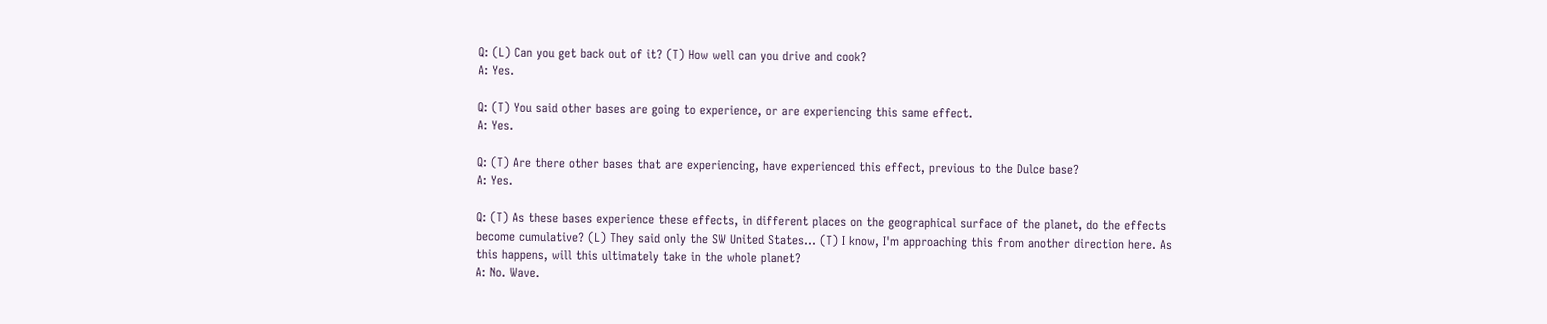Q: (L) Can you get back out of it? (T) How well can you drive and cook?
A: Yes.

Q: (T) You said other bases are going to experience, or are experiencing this same effect.
A: Yes.

Q: (T) Are there other bases that are experiencing, have experienced this effect, previous to the Dulce base?
A: Yes.

Q: (T) As these bases experience these effects, in different places on the geographical surface of the planet, do the effects
become cumulative? (L) They said only the SW United States... (T) I know, I'm approaching this from another direction here. As
this happens, will this ultimately take in the whole planet?
A: No. Wave.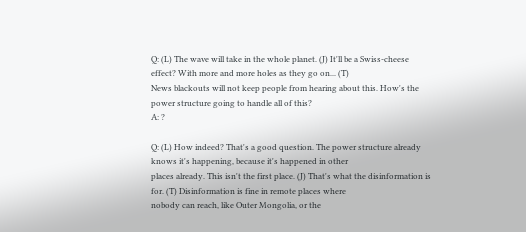Q: (L) The wave will take in the whole planet. (J) It'll be a Swiss-cheese effect? With more and more holes as they go on... (T)
News blackouts will not keep people from hearing about this. How's the power structure going to handle all of this?
A: ?

Q: (L) How indeed? That's a good question. The power structure already knows it's happening, because it's happened in other
places already. This isn't the first place. (J) That's what the disinformation is for. (T) Disinformation is fine in remote places where
nobody can reach, like Outer Mongolia, or the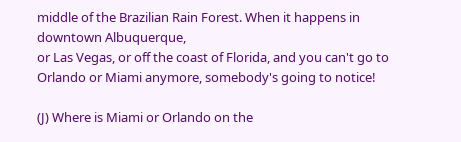middle of the Brazilian Rain Forest. When it happens in downtown Albuquerque,
or Las Vegas, or off the coast of Florida, and you can't go to Orlando or Miami anymore, somebody's going to notice!

(J) Where is Miami or Orlando on the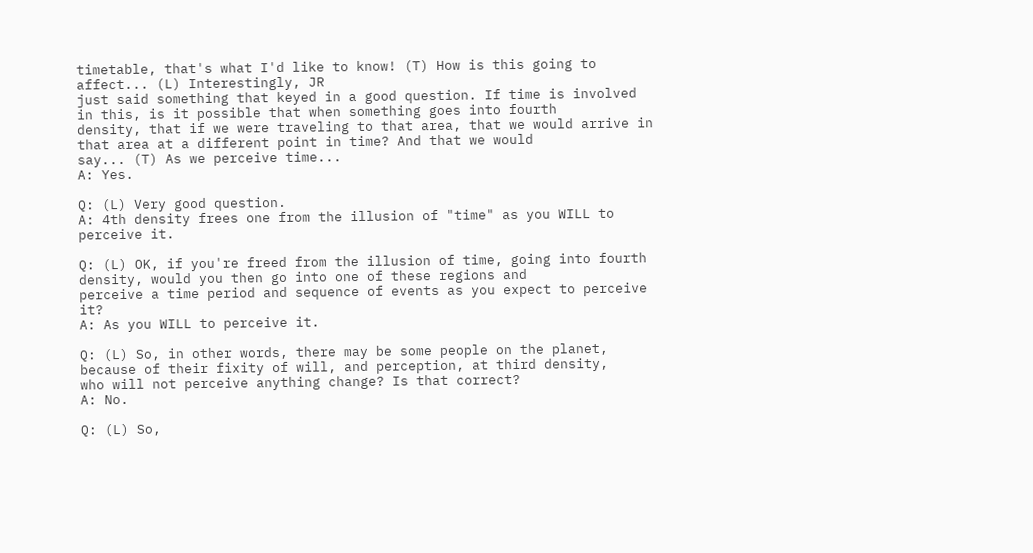timetable, that's what I'd like to know! (T) How is this going to affect... (L) Interestingly, JR
just said something that keyed in a good question. If time is involved in this, is it possible that when something goes into fourth
density, that if we were traveling to that area, that we would arrive in that area at a different point in time? And that we would
say... (T) As we perceive time...
A: Yes.

Q: (L) Very good question.
A: 4th density frees one from the illusion of "time" as you WILL to perceive it.

Q: (L) OK, if you're freed from the illusion of time, going into fourth density, would you then go into one of these regions and
perceive a time period and sequence of events as you expect to perceive it?
A: As you WILL to perceive it.

Q: (L) So, in other words, there may be some people on the planet, because of their fixity of will, and perception, at third density,
who will not perceive anything change? Is that correct?
A: No.

Q: (L) So,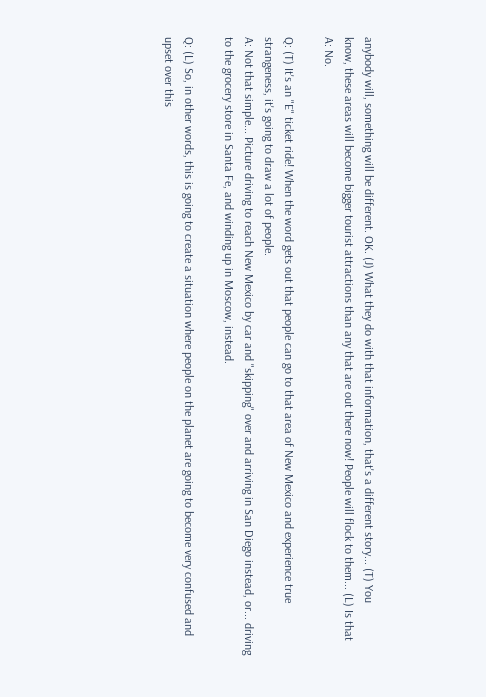anybody will, something will be different. OK. (J) What they do with that information, that's a different story... (T) You
know, these areas will become bigger tourist attractions than any that are out there now! People will flock to them... (L) Is that
A: No.

Q: (T) It's an "E" ticket ride! When the word gets out that people can go to that area of New Mexico and experience true
strangeness, it's going to draw a lot of people.
A: Not that simple... Picture driving to reach New Mexico by car and "skipping" over and arriving in San Diego instead, or... driving
to the grocery store in Santa Fe, and winding up in Moscow, instead.

Q: (L) So, in other words, this is going to create a situation where people on the planet are going to become very confused and
upset over this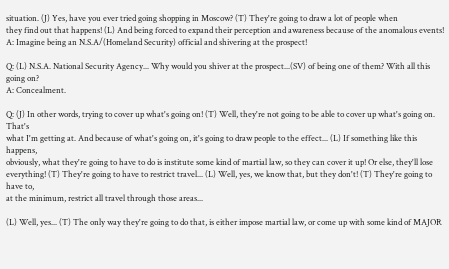situation. (J) Yes, have you ever tried going shopping in Moscow? (T) They're going to draw a lot of people when
they find out that happens! (L) And being forced to expand their perception and awareness because of the anomalous events!
A: Imagine being an N.S.A/(Homeland Security) official and shivering at the prospect!

Q: (L) N.S.A. National Security Agency... Why would you shiver at the prospect...(SV) of being one of them? With all this going on?
A: Concealment.

Q: (J) In other words, trying to cover up what's going on! (T) Well, they're not going to be able to cover up what's going on. That's
what I'm getting at. And because of what's going on, it's going to draw people to the effect... (L) If something like this happens,
obviously, what they're going to have to do is institute some kind of martial law, so they can cover it up! Or else, they'll lose
everything! (T) They're going to have to restrict travel... (L) Well, yes, we know that, but they don't! (T) They're going to have to,
at the minimum, restrict all travel through those areas...

(L) Well, yes... (T) The only way they're going to do that, is either impose martial law, or come up with some kind of MAJOR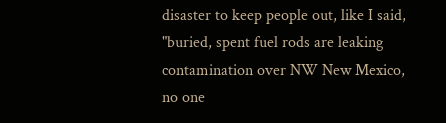disaster to keep people out, like I said, "buried, spent fuel rods are leaking contamination over NW New Mexico, no one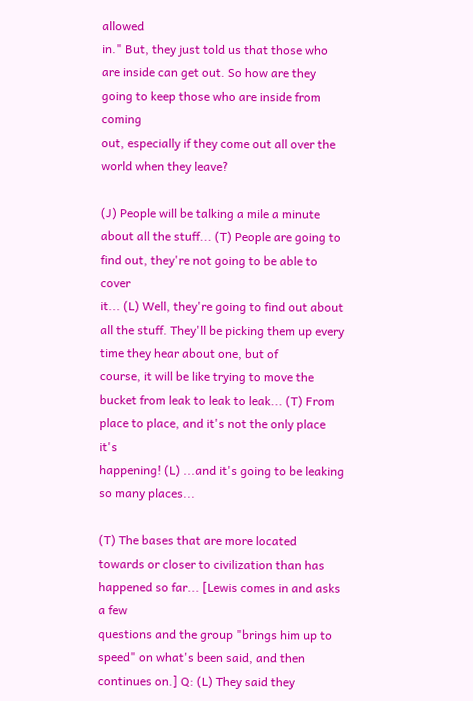allowed
in." But, they just told us that those who are inside can get out. So how are they going to keep those who are inside from coming
out, especially if they come out all over the world when they leave?

(J) People will be talking a mile a minute about all the stuff... (T) People are going to find out, they're not going to be able to cover
it... (L) Well, they're going to find out about all the stuff. They'll be picking them up every time they hear about one, but of
course, it will be like trying to move the bucket from leak to leak to leak... (T) From place to place, and it's not the only place it's
happening! (L) ...and it's going to be leaking so many places...

(T) The bases that are more located towards or closer to civilization than has happened so far... [Lewis comes in and asks a few
questions and the group "brings him up to speed" on what's been said, and then continues on.] Q: (L) They said they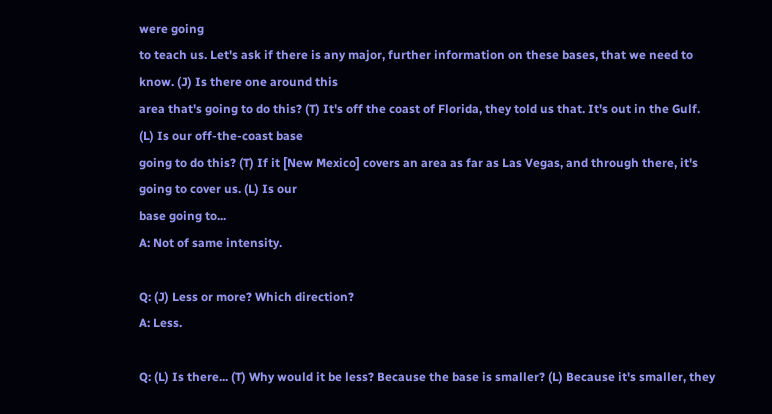were going
to teach us. Let's ask if there is any major, further information on these bases, that we need to know. (J) Is there one around this
area that's going to do this? (T) It's off the coast of Florida, they told us that. It's out in the Gulf. (L) Is our off-the-coast base
going to do this? (T) If it [New Mexico] covers an area as far as Las Vegas, and through there, it's going to cover us. (L) Is our
base going to...
A: Not of same intensity.

Q: (J) Less or more? Which direction?
A: Less.

Q: (L) Is there... (T) Why would it be less? Because the base is smaller? (L) Because it's smaller, they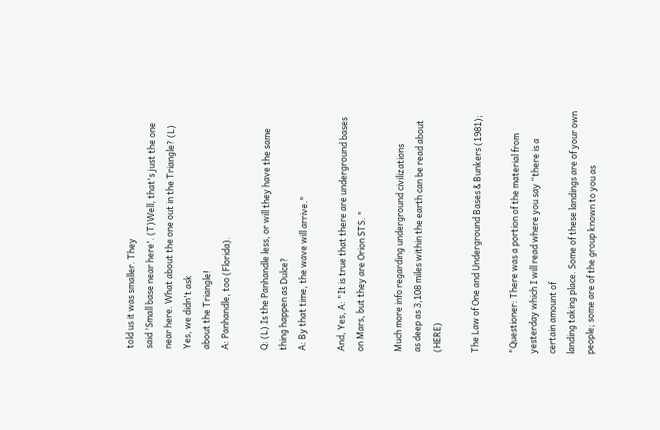told us it was smaller. They
said 'Small base near here'. (T)Well, that's just the one near here. What about the one out in the Triangle? (L) Yes, we didn't ask
about the Triangle!
A: Panhandle, too (Florida).

Q: (L) Is the Panhandle less, or will they have the same thing happen as Dulce?
A: By that time, the wave will arrive."

And, Yes, A: "It is true that there are underground bases on Mars, but they are Orion STS. "

Much more info regarding underground civilizations
as deep as 3,108 miles within the earth can be read about (HERE)

The Law of One and Underground Bases & Bunkers (1981);

"Questioner: There was a portion of the material from yesterday which I will read where you say “there is a certain amount of
landing taking place. Some of these landings are of your own people; some are of the group known to you as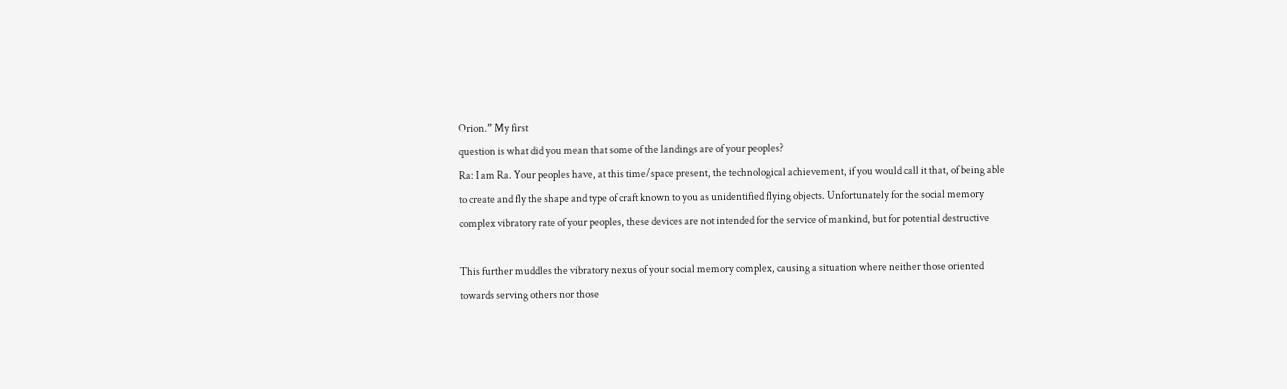Orion.” My first
question is what did you mean that some of the landings are of your peoples?
Ra: I am Ra. Your peoples have, at this time/space present, the technological achievement, if you would call it that, of being able
to create and fly the shape and type of craft known to you as unidentified flying objects. Unfortunately for the social memory
complex vibratory rate of your peoples, these devices are not intended for the service of mankind, but for potential destructive

This further muddles the vibratory nexus of your social memory complex, causing a situation where neither those oriented
towards serving others nor those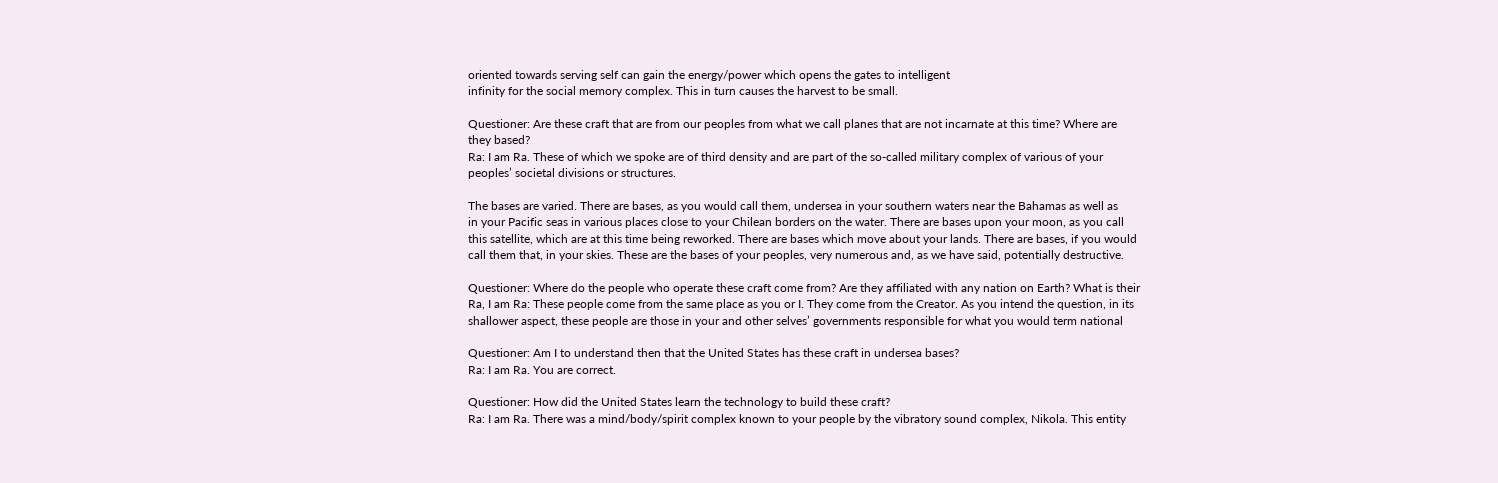oriented towards serving self can gain the energy/power which opens the gates to intelligent
infinity for the social memory complex. This in turn causes the harvest to be small.

Questioner: Are these craft that are from our peoples from what we call planes that are not incarnate at this time? Where are
they based?
Ra: I am Ra. These of which we spoke are of third density and are part of the so-called military complex of various of your
peoples’ societal divisions or structures.

The bases are varied. There are bases, as you would call them, undersea in your southern waters near the Bahamas as well as
in your Pacific seas in various places close to your Chilean borders on the water. There are bases upon your moon, as you call
this satellite, which are at this time being reworked. There are bases which move about your lands. There are bases, if you would
call them that, in your skies. These are the bases of your peoples, very numerous and, as we have said, potentially destructive.

Questioner: Where do the people who operate these craft come from? Are they affiliated with any nation on Earth? What is their
Ra, I am Ra: These people come from the same place as you or I. They come from the Creator. As you intend the question, in its
shallower aspect, these people are those in your and other selves’ governments responsible for what you would term national

Questioner: Am I to understand then that the United States has these craft in undersea bases?
Ra: I am Ra. You are correct.

Questioner: How did the United States learn the technology to build these craft?
Ra: I am Ra. There was a mind/body/spirit complex known to your people by the vibratory sound complex, Nikola. This entity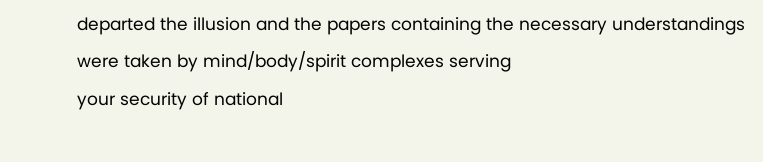departed the illusion and the papers containing the necessary understandings were taken by mind/body/spirit complexes serving
your security of national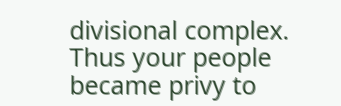divisional complex. Thus your people became privy to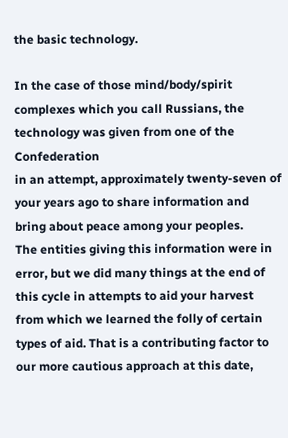the basic technology.

In the case of those mind/body/spirit complexes which you call Russians, the technology was given from one of the Confederation
in an attempt, approximately twenty-seven of your years ago to share information and bring about peace among your peoples.
The entities giving this information were in error, but we did many things at the end of this cycle in attempts to aid your harvest
from which we learned the folly of certain types of aid. That is a contributing factor to our more cautious approach at this date,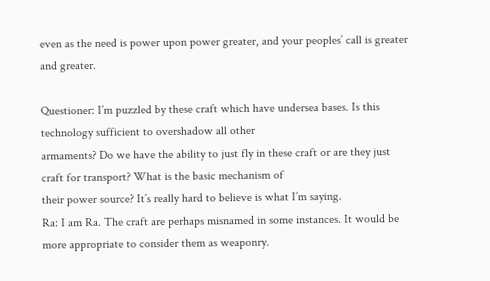even as the need is power upon power greater, and your peoples’ call is greater and greater.

Questioner: I’m puzzled by these craft which have undersea bases. Is this technology sufficient to overshadow all other
armaments? Do we have the ability to just fly in these craft or are they just craft for transport? What is the basic mechanism of
their power source? It’s really hard to believe is what I’m saying.
Ra: I am Ra. The craft are perhaps misnamed in some instances. It would be more appropriate to consider them as weaponry.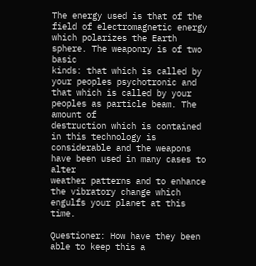The energy used is that of the field of electromagnetic energy which polarizes the Earth sphere. The weaponry is of two basic
kinds: that which is called by your peoples psychotronic and that which is called by your peoples as particle beam. The amount of
destruction which is contained in this technology is considerable and the weapons have been used in many cases to alter
weather patterns and to enhance the vibratory change which engulfs your planet at this time.

Questioner: How have they been able to keep this a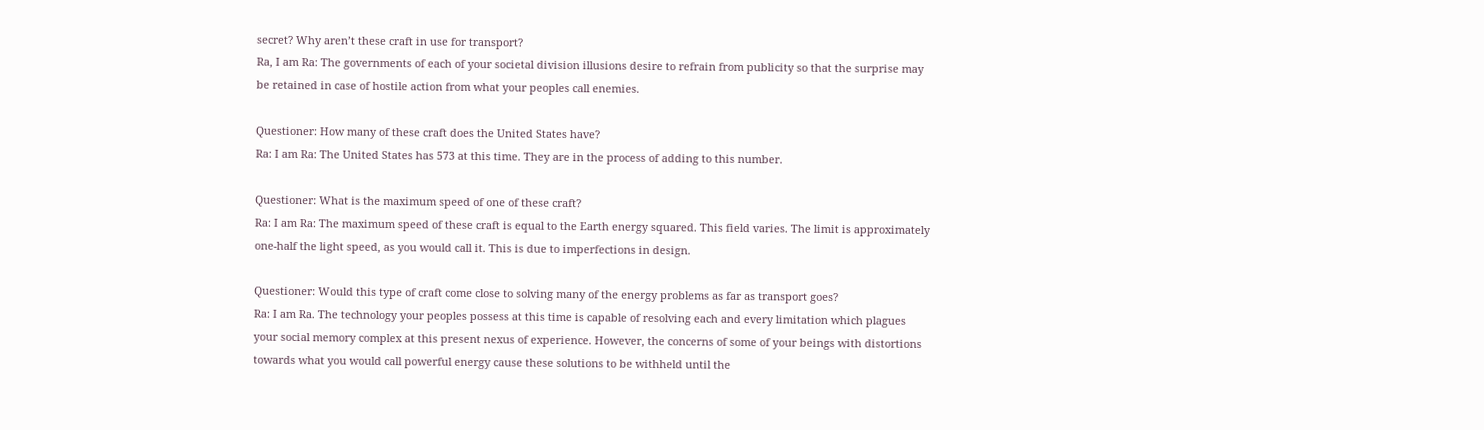secret? Why aren’t these craft in use for transport?
Ra, I am Ra: The governments of each of your societal division illusions desire to refrain from publicity so that the surprise may
be retained in case of hostile action from what your peoples call enemies.

Questioner: How many of these craft does the United States have?
Ra: I am Ra: The United States has 573 at this time. They are in the process of adding to this number.

Questioner: What is the maximum speed of one of these craft?
Ra: I am Ra: The maximum speed of these craft is equal to the Earth energy squared. This field varies. The limit is approximately
one-half the light speed, as you would call it. This is due to imperfections in design.

Questioner: Would this type of craft come close to solving many of the energy problems as far as transport goes?
Ra: I am Ra. The technology your peoples possess at this time is capable of resolving each and every limitation which plagues
your social memory complex at this present nexus of experience. However, the concerns of some of your beings with distortions
towards what you would call powerful energy cause these solutions to be withheld until the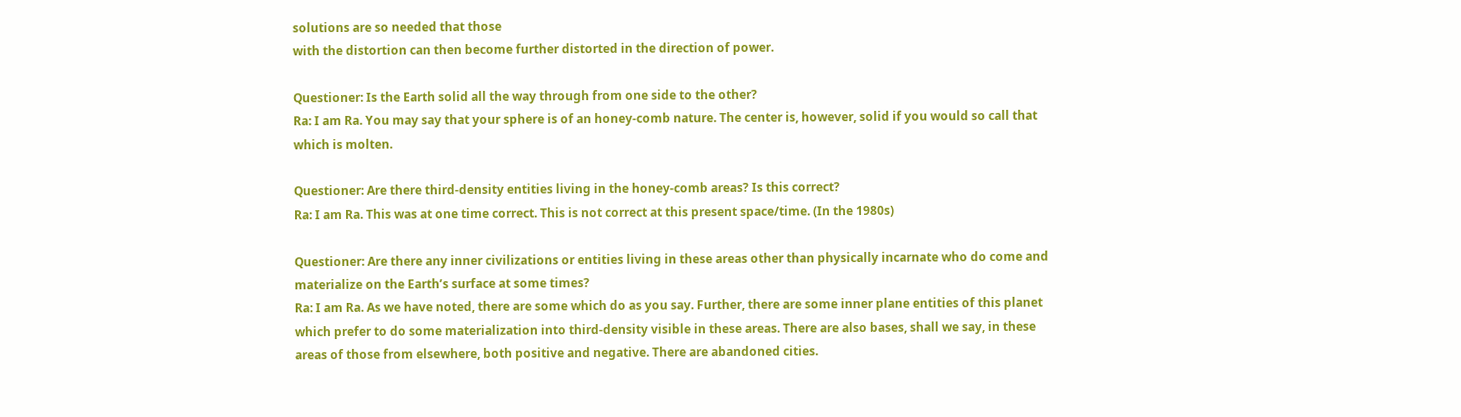solutions are so needed that those
with the distortion can then become further distorted in the direction of power.

Questioner: Is the Earth solid all the way through from one side to the other?
Ra: I am Ra. You may say that your sphere is of an honey-comb nature. The center is, however, solid if you would so call that
which is molten.

Questioner: Are there third-density entities living in the honey-comb areas? Is this correct?
Ra: I am Ra. This was at one time correct. This is not correct at this present space/time. (In the 1980s)

Questioner: Are there any inner civilizations or entities living in these areas other than physically incarnate who do come and
materialize on the Earth’s surface at some times?
Ra: I am Ra. As we have noted, there are some which do as you say. Further, there are some inner plane entities of this planet
which prefer to do some materialization into third-density visible in these areas. There are also bases, shall we say, in these
areas of those from elsewhere, both positive and negative. There are abandoned cities.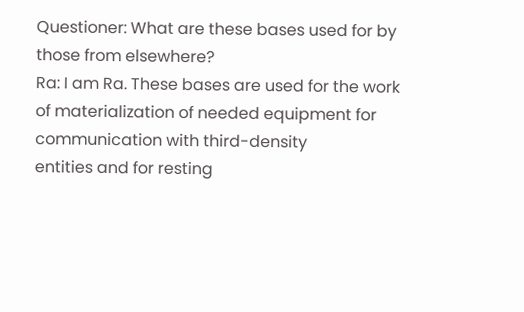Questioner: What are these bases used for by those from elsewhere?
Ra: I am Ra. These bases are used for the work of materialization of needed equipment for communication with third-density
entities and for resting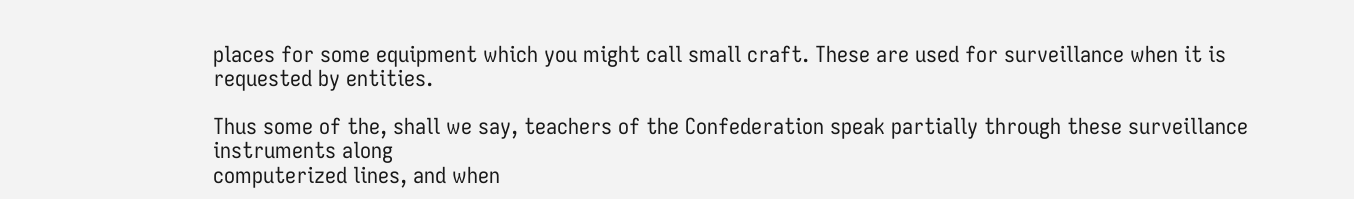places for some equipment which you might call small craft. These are used for surveillance when it is
requested by entities.

Thus some of the, shall we say, teachers of the Confederation speak partially through these surveillance instruments along
computerized lines, and when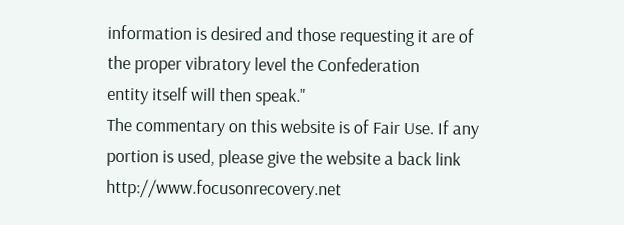information is desired and those requesting it are of the proper vibratory level the Confederation
entity itself will then speak."
The commentary on this website is of Fair Use. If any portion is used, please give the website a back link http://www.focusonrecovery.net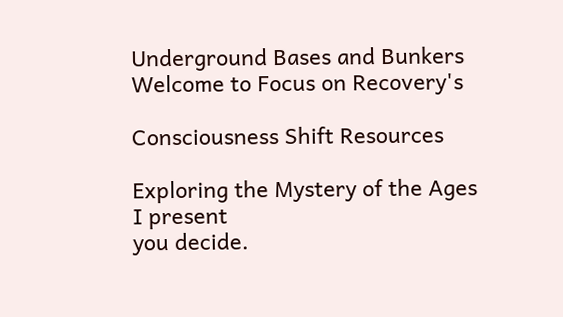Underground Bases and Bunkers
Welcome to Focus on Recovery's

Consciousness Shift Resources

Exploring the Mystery of the Ages
I present
you decide.